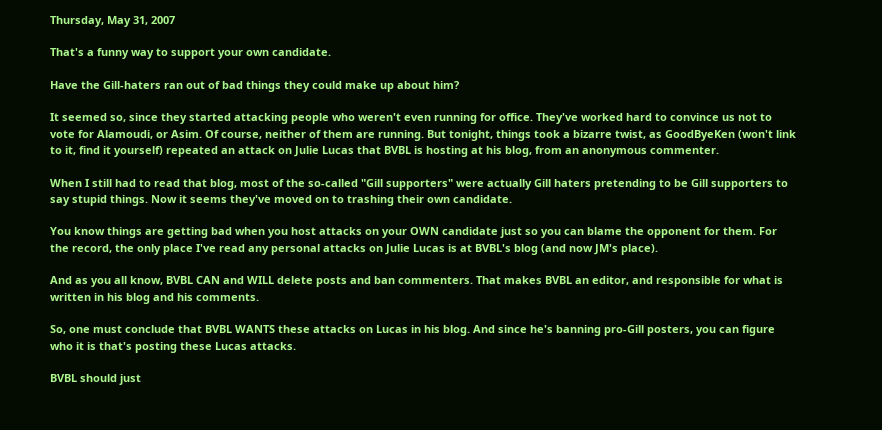Thursday, May 31, 2007

That's a funny way to support your own candidate.

Have the Gill-haters ran out of bad things they could make up about him?

It seemed so, since they started attacking people who weren't even running for office. They've worked hard to convince us not to vote for Alamoudi, or Asim. Of course, neither of them are running. But tonight, things took a bizarre twist, as GoodByeKen (won't link to it, find it yourself) repeated an attack on Julie Lucas that BVBL is hosting at his blog, from an anonymous commenter.

When I still had to read that blog, most of the so-called "Gill supporters" were actually Gill haters pretending to be Gill supporters to say stupid things. Now it seems they've moved on to trashing their own candidate.

You know things are getting bad when you host attacks on your OWN candidate just so you can blame the opponent for them. For the record, the only place I've read any personal attacks on Julie Lucas is at BVBL's blog (and now JM's place).

And as you all know, BVBL CAN and WILL delete posts and ban commenters. That makes BVBL an editor, and responsible for what is written in his blog and his comments.

So, one must conclude that BVBL WANTS these attacks on Lucas in his blog. And since he's banning pro-Gill posters, you can figure who it is that's posting these Lucas attacks.

BVBL should just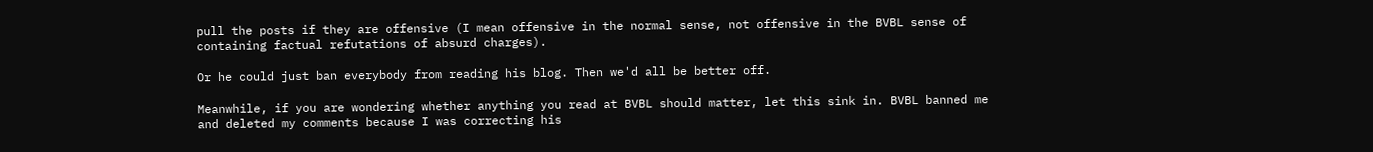pull the posts if they are offensive (I mean offensive in the normal sense, not offensive in the BVBL sense of containing factual refutations of absurd charges).

Or he could just ban everybody from reading his blog. Then we'd all be better off.

Meanwhile, if you are wondering whether anything you read at BVBL should matter, let this sink in. BVBL banned me and deleted my comments because I was correcting his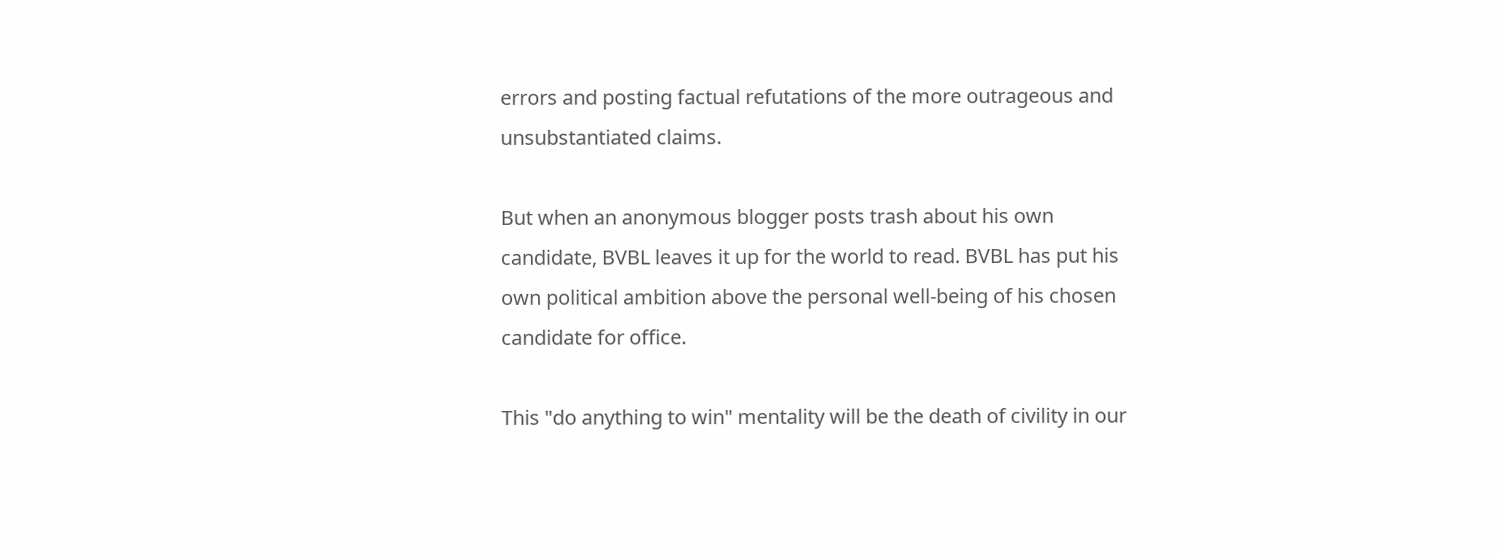errors and posting factual refutations of the more outrageous and unsubstantiated claims.

But when an anonymous blogger posts trash about his own candidate, BVBL leaves it up for the world to read. BVBL has put his own political ambition above the personal well-being of his chosen candidate for office.

This "do anything to win" mentality will be the death of civility in our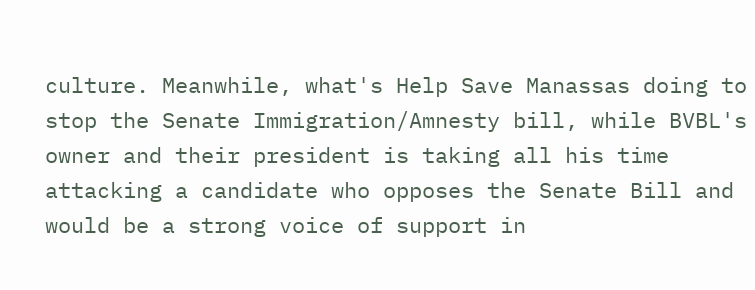culture. Meanwhile, what's Help Save Manassas doing to stop the Senate Immigration/Amnesty bill, while BVBL's owner and their president is taking all his time attacking a candidate who opposes the Senate Bill and would be a strong voice of support in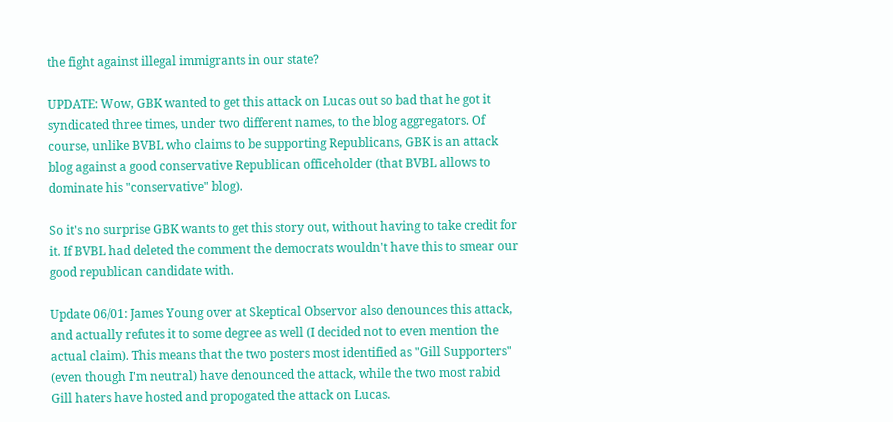the fight against illegal immigrants in our state?

UPDATE: Wow, GBK wanted to get this attack on Lucas out so bad that he got it syndicated three times, under two different names, to the blog aggregators. Of course, unlike BVBL who claims to be supporting Republicans, GBK is an attack blog against a good conservative Republican officeholder (that BVBL allows to dominate his "conservative" blog).

So it's no surprise GBK wants to get this story out, without having to take credit for it. If BVBL had deleted the comment the democrats wouldn't have this to smear our good republican candidate with.

Update 06/01: James Young over at Skeptical Observor also denounces this attack, and actually refutes it to some degree as well (I decided not to even mention the actual claim). This means that the two posters most identified as "Gill Supporters" (even though I'm neutral) have denounced the attack, while the two most rabid Gill haters have hosted and propogated the attack on Lucas.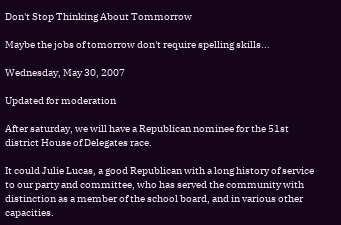Don't Stop Thinking About Tommorrow

Maybe the jobs of tomorrow don't require spelling skills...

Wednesday, May 30, 2007

Updated for moderation

After saturday, we will have a Republican nominee for the 51st district House of Delegates race.

It could Julie Lucas, a good Republican with a long history of service to our party and committee, who has served the community with distinction as a member of the school board, and in various other capacities.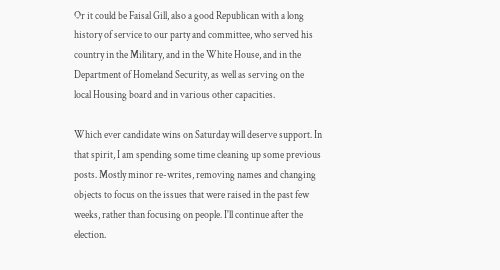Or it could be Faisal Gill, also a good Republican with a long history of service to our party and committee, who served his country in the Military, and in the White House, and in the Department of Homeland Security, as well as serving on the local Housing board and in various other capacities.

Which ever candidate wins on Saturday will deserve support. In that spirit, I am spending some time cleaning up some previous posts. Mostly minor re-writes, removing names and changing objects to focus on the issues that were raised in the past few weeks, rather than focusing on people. I'll continue after the election.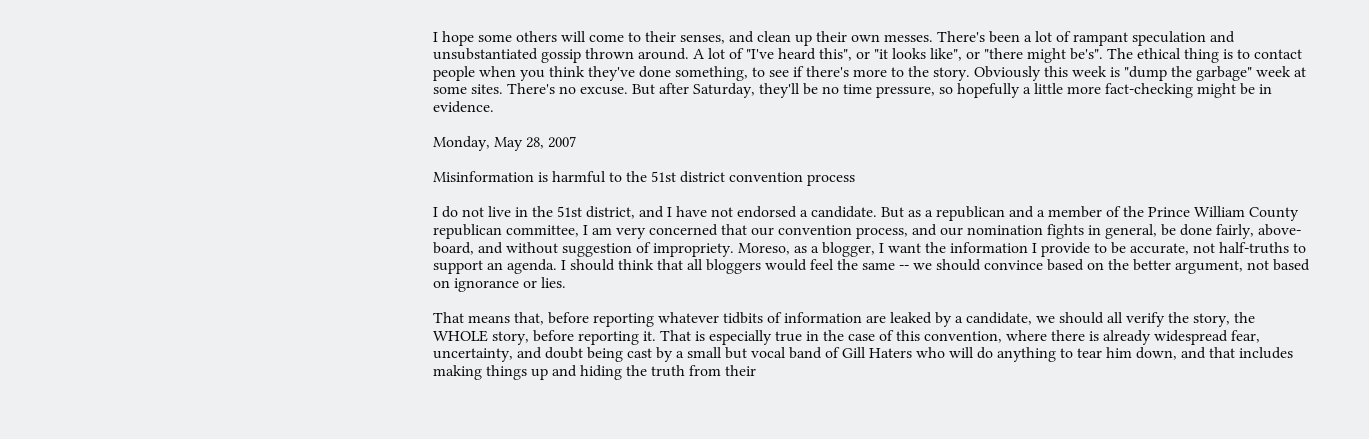I hope some others will come to their senses, and clean up their own messes. There's been a lot of rampant speculation and unsubstantiated gossip thrown around. A lot of "I've heard this", or "it looks like", or "there might be's". The ethical thing is to contact people when you think they've done something, to see if there's more to the story. Obviously this week is "dump the garbage" week at some sites. There's no excuse. But after Saturday, they'll be no time pressure, so hopefully a little more fact-checking might be in evidence.

Monday, May 28, 2007

Misinformation is harmful to the 51st district convention process

I do not live in the 51st district, and I have not endorsed a candidate. But as a republican and a member of the Prince William County republican committee, I am very concerned that our convention process, and our nomination fights in general, be done fairly, above-board, and without suggestion of impropriety. Moreso, as a blogger, I want the information I provide to be accurate, not half-truths to support an agenda. I should think that all bloggers would feel the same -- we should convince based on the better argument, not based on ignorance or lies.

That means that, before reporting whatever tidbits of information are leaked by a candidate, we should all verify the story, the WHOLE story, before reporting it. That is especially true in the case of this convention, where there is already widespread fear, uncertainty, and doubt being cast by a small but vocal band of Gill Haters who will do anything to tear him down, and that includes making things up and hiding the truth from their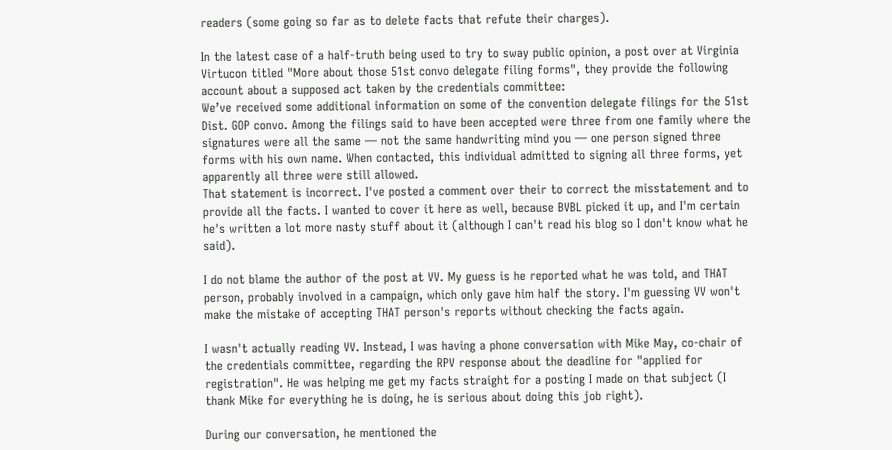readers (some going so far as to delete facts that refute their charges).

In the latest case of a half-truth being used to try to sway public opinion, a post over at Virginia Virtucon titled "More about those 51st convo delegate filing forms", they provide the following account about a supposed act taken by the credentials committee:
We’ve received some additional information on some of the convention delegate filings for the 51st Dist. GOP convo. Among the filings said to have been accepted were three from one family where the signatures were all the same — not the same handwriting mind you — one person signed three forms with his own name. When contacted, this individual admitted to signing all three forms, yet apparently all three were still allowed.
That statement is incorrect. I've posted a comment over their to correct the misstatement and to provide all the facts. I wanted to cover it here as well, because BVBL picked it up, and I'm certain he's written a lot more nasty stuff about it (although I can't read his blog so I don't know what he said).

I do not blame the author of the post at VV. My guess is he reported what he was told, and THAT person, probably involved in a campaign, which only gave him half the story. I'm guessing VV won't make the mistake of accepting THAT person's reports without checking the facts again.

I wasn't actually reading VV. Instead, I was having a phone conversation with Mike May, co-chair of the credentials committee, regarding the RPV response about the deadline for "applied for registration". He was helping me get my facts straight for a posting I made on that subject (I thank Mike for everything he is doing, he is serious about doing this job right).

During our conversation, he mentioned the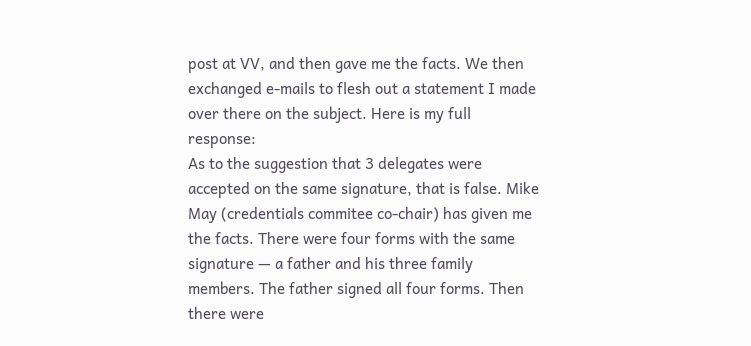post at VV, and then gave me the facts. We then exchanged e-mails to flesh out a statement I made over there on the subject. Here is my full response:
As to the suggestion that 3 delegates were accepted on the same signature, that is false. Mike May (credentials commitee co-chair) has given me the facts. There were four forms with the same signature — a father and his three family members. The father signed all four forms. Then there were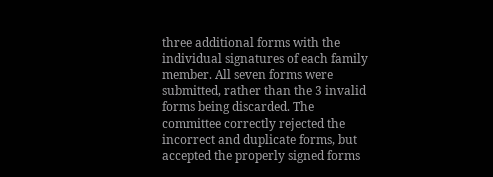three additional forms with the individual signatures of each family member. All seven forms were submitted, rather than the 3 invalid forms being discarded. The committee correctly rejected the incorrect and duplicate forms, but accepted the properly signed forms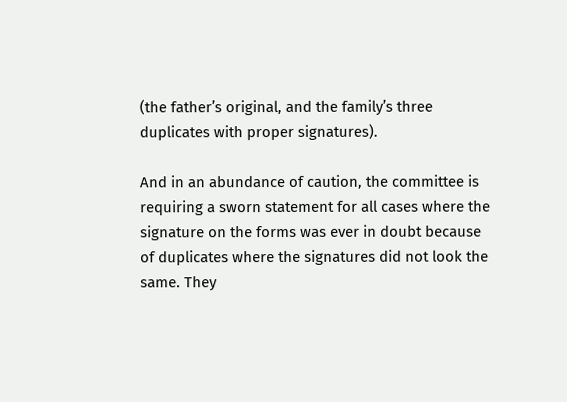(the father’s original, and the family’s three duplicates with proper signatures).

And in an abundance of caution, the committee is requiring a sworn statement for all cases where the signature on the forms was ever in doubt because of duplicates where the signatures did not look the same. They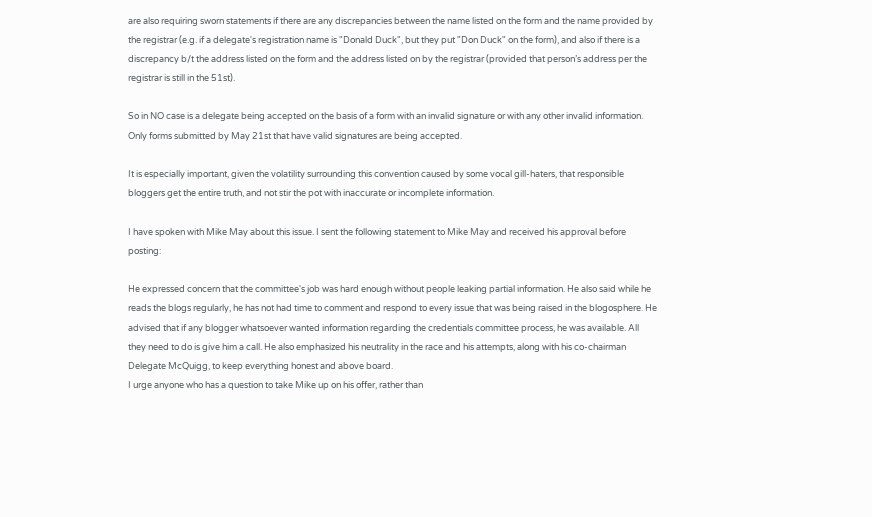are also requiring sworn statements if there are any discrepancies between the name listed on the form and the name provided by the registrar (e.g. if a delegate's registration name is "Donald Duck", but they put "Don Duck" on the form), and also if there is a discrepancy b/t the address listed on the form and the address listed on by the registrar (provided that person’s address per the registrar is still in the 51st).

So in NO case is a delegate being accepted on the basis of a form with an invalid signature or with any other invalid information. Only forms submitted by May 21st that have valid signatures are being accepted.

It is especially important, given the volatility surrounding this convention caused by some vocal gill-haters, that responsible bloggers get the entire truth, and not stir the pot with inaccurate or incomplete information.

I have spoken with Mike May about this issue. I sent the following statement to Mike May and received his approval before posting:

He expressed concern that the committee's job was hard enough without people leaking partial information. He also said while he reads the blogs regularly, he has not had time to comment and respond to every issue that was being raised in the blogosphere. He advised that if any blogger whatsoever wanted information regarding the credentials committee process, he was available. All they need to do is give him a call. He also emphasized his neutrality in the race and his attempts, along with his co-chairman Delegate McQuigg, to keep everything honest and above board.
I urge anyone who has a question to take Mike up on his offer, rather than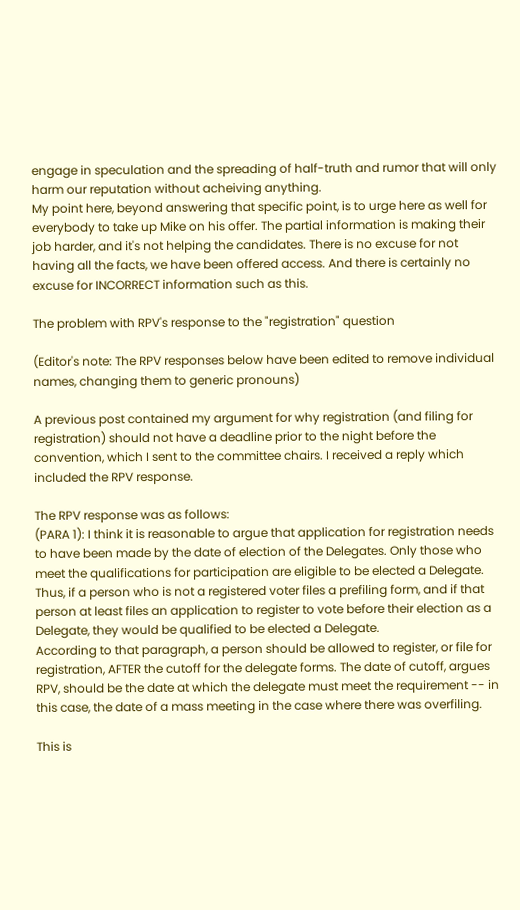engage in speculation and the spreading of half-truth and rumor that will only harm our reputation without acheiving anything.
My point here, beyond answering that specific point, is to urge here as well for everybody to take up Mike on his offer. The partial information is making their job harder, and it's not helping the candidates. There is no excuse for not having all the facts, we have been offered access. And there is certainly no excuse for INCORRECT information such as this.

The problem with RPV's response to the "registration" question

(Editor's note: The RPV responses below have been edited to remove individual names, changing them to generic pronouns)

A previous post contained my argument for why registration (and filing for registration) should not have a deadline prior to the night before the convention, which I sent to the committee chairs. I received a reply which included the RPV response.

The RPV response was as follows:
(PARA 1): I think it is reasonable to argue that application for registration needs to have been made by the date of election of the Delegates. Only those who meet the qualifications for participation are eligible to be elected a Delegate. Thus, if a person who is not a registered voter files a prefiling form, and if that person at least files an application to register to vote before their election as a Delegate, they would be qualified to be elected a Delegate.
According to that paragraph, a person should be allowed to register, or file for registration, AFTER the cutoff for the delegate forms. The date of cutoff, argues RPV, should be the date at which the delegate must meet the requirement -- in this case, the date of a mass meeting in the case where there was overfiling.

This is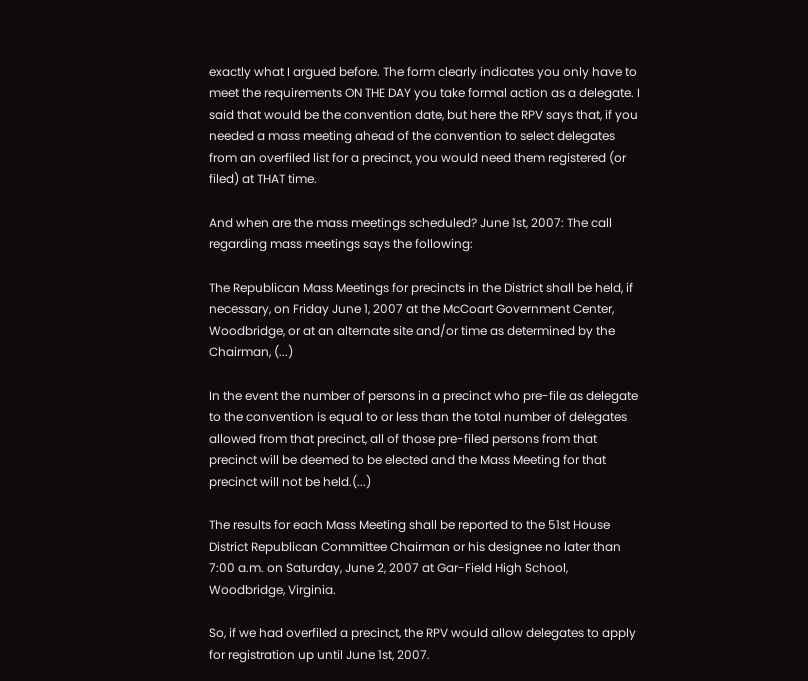exactly what I argued before. The form clearly indicates you only have to meet the requirements ON THE DAY you take formal action as a delegate. I said that would be the convention date, but here the RPV says that, if you needed a mass meeting ahead of the convention to select delegates from an overfiled list for a precinct, you would need them registered (or filed) at THAT time.

And when are the mass meetings scheduled? June 1st, 2007: The call regarding mass meetings says the following:

The Republican Mass Meetings for precincts in the District shall be held, if necessary, on Friday June 1, 2007 at the McCoart Government Center, Woodbridge, or at an alternate site and/or time as determined by the Chairman, (...)

In the event the number of persons in a precinct who pre-file as delegate to the convention is equal to or less than the total number of delegates allowed from that precinct, all of those pre-filed persons from that precinct will be deemed to be elected and the Mass Meeting for that precinct will not be held.(...)

The results for each Mass Meeting shall be reported to the 51st House District Republican Committee Chairman or his designee no later than 7:00 a.m. on Saturday, June 2, 2007 at Gar-Field High School, Woodbridge, Virginia.

So, if we had overfiled a precinct, the RPV would allow delegates to apply for registration up until June 1st, 2007.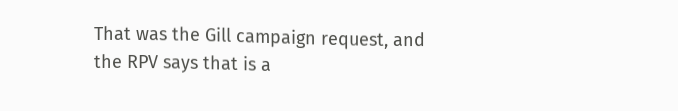That was the Gill campaign request, and the RPV says that is a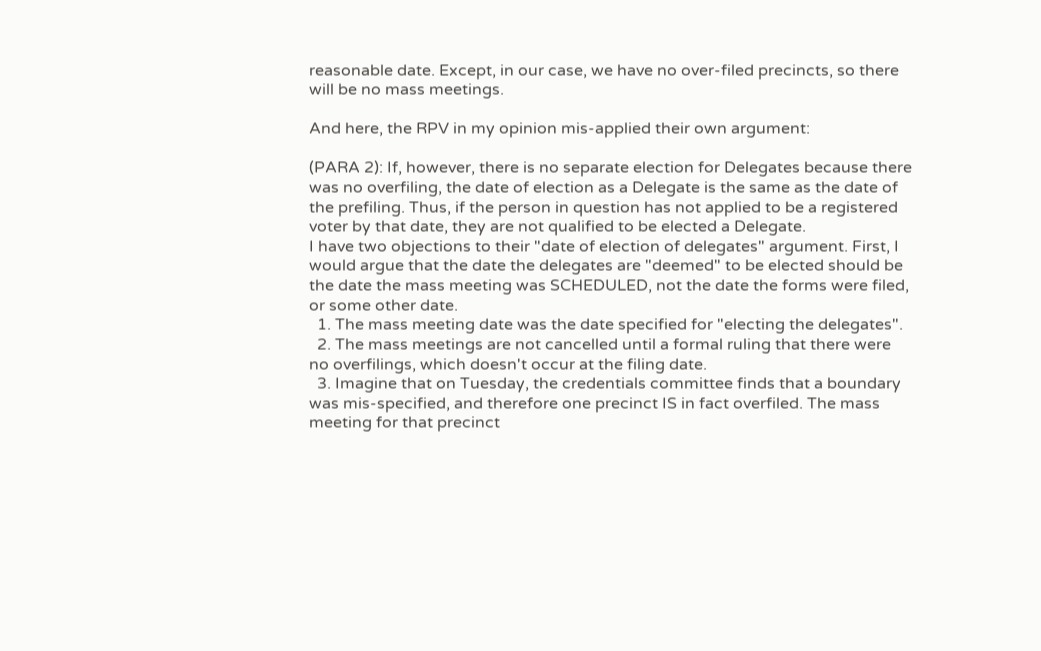reasonable date. Except, in our case, we have no over-filed precincts, so there will be no mass meetings.

And here, the RPV in my opinion mis-applied their own argument:

(PARA 2): If, however, there is no separate election for Delegates because there was no overfiling, the date of election as a Delegate is the same as the date of the prefiling. Thus, if the person in question has not applied to be a registered voter by that date, they are not qualified to be elected a Delegate.
I have two objections to their "date of election of delegates" argument. First, I would argue that the date the delegates are "deemed" to be elected should be the date the mass meeting was SCHEDULED, not the date the forms were filed, or some other date.
  1. The mass meeting date was the date specified for "electing the delegates".
  2. The mass meetings are not cancelled until a formal ruling that there were no overfilings, which doesn't occur at the filing date.
  3. Imagine that on Tuesday, the credentials committee finds that a boundary was mis-specified, and therefore one precinct IS in fact overfiled. The mass meeting for that precinct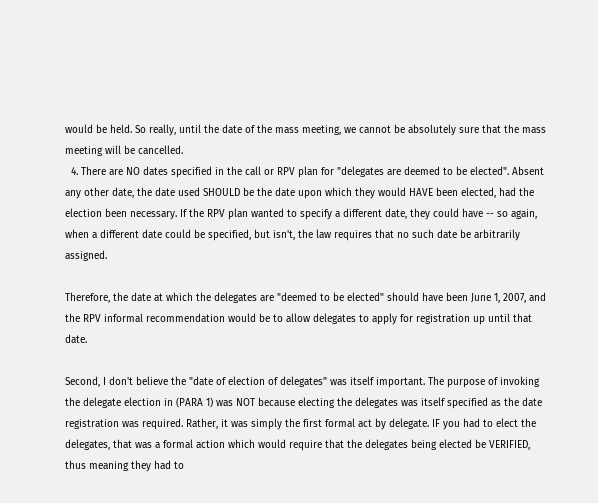would be held. So really, until the date of the mass meeting, we cannot be absolutely sure that the mass meeting will be cancelled.
  4. There are NO dates specified in the call or RPV plan for "delegates are deemed to be elected". Absent any other date, the date used SHOULD be the date upon which they would HAVE been elected, had the election been necessary. If the RPV plan wanted to specify a different date, they could have -- so again, when a different date could be specified, but isn't, the law requires that no such date be arbitrarily assigned.

Therefore, the date at which the delegates are "deemed to be elected" should have been June 1, 2007, and the RPV informal recommendation would be to allow delegates to apply for registration up until that date.

Second, I don't believe the "date of election of delegates" was itself important. The purpose of invoking the delegate election in (PARA 1) was NOT because electing the delegates was itself specified as the date registration was required. Rather, it was simply the first formal act by delegate. IF you had to elect the delegates, that was a formal action which would require that the delegates being elected be VERIFIED, thus meaning they had to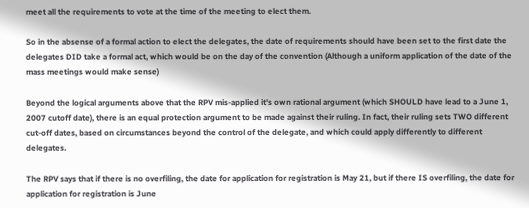meet all the requirements to vote at the time of the meeting to elect them.

So in the absense of a formal action to elect the delegates, the date of requirements should have been set to the first date the delegates DID take a formal act, which would be on the day of the convention (Although a uniform application of the date of the mass meetings would make sense)

Beyond the logical arguments above that the RPV mis-applied it's own rational argument (which SHOULD have lead to a June 1, 2007 cutoff date), there is an equal protection argument to be made against their ruling. In fact, their ruling sets TWO different cut-off dates, based on circumstances beyond the control of the delegate, and which could apply differently to different delegates.

The RPV says that if there is no overfiling, the date for application for registration is May 21, but if there IS overfiling, the date for application for registration is June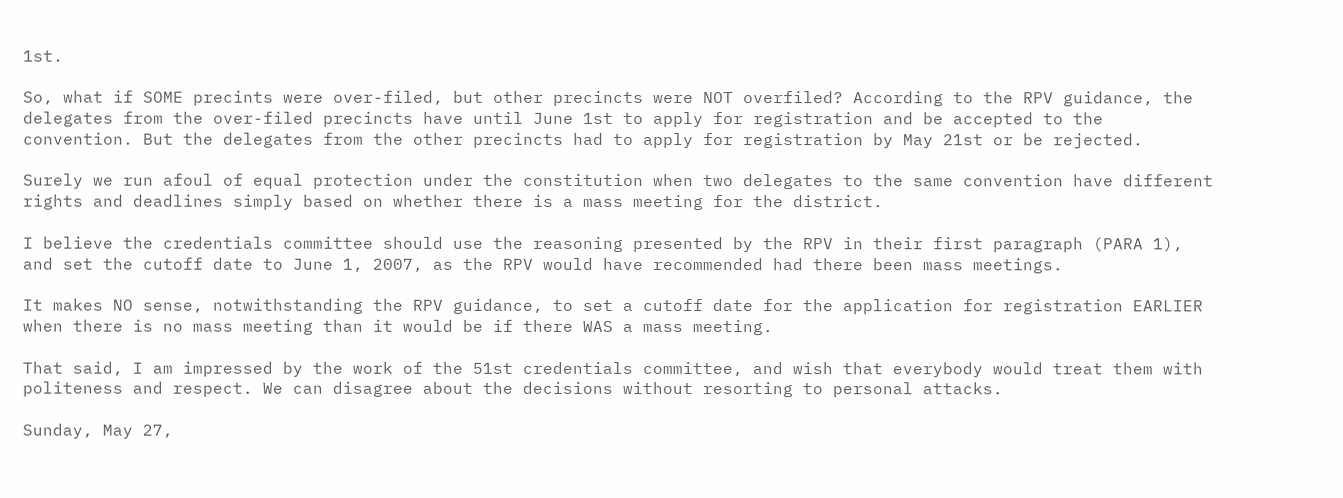1st.

So, what if SOME precints were over-filed, but other precincts were NOT overfiled? According to the RPV guidance, the delegates from the over-filed precincts have until June 1st to apply for registration and be accepted to the convention. But the delegates from the other precincts had to apply for registration by May 21st or be rejected.

Surely we run afoul of equal protection under the constitution when two delegates to the same convention have different rights and deadlines simply based on whether there is a mass meeting for the district.

I believe the credentials committee should use the reasoning presented by the RPV in their first paragraph (PARA 1), and set the cutoff date to June 1, 2007, as the RPV would have recommended had there been mass meetings.

It makes NO sense, notwithstanding the RPV guidance, to set a cutoff date for the application for registration EARLIER when there is no mass meeting than it would be if there WAS a mass meeting.

That said, I am impressed by the work of the 51st credentials committee, and wish that everybody would treat them with politeness and respect. We can disagree about the decisions without resorting to personal attacks.

Sunday, May 27,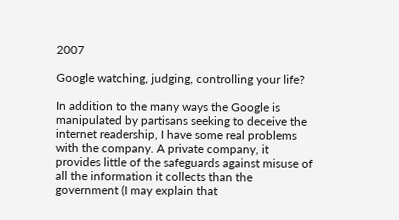2007

Google watching, judging, controlling your life?

In addition to the many ways the Google is manipulated by partisans seeking to deceive the internet readership, I have some real problems with the company. A private company, it provides little of the safeguards against misuse of all the information it collects than the government (I may explain that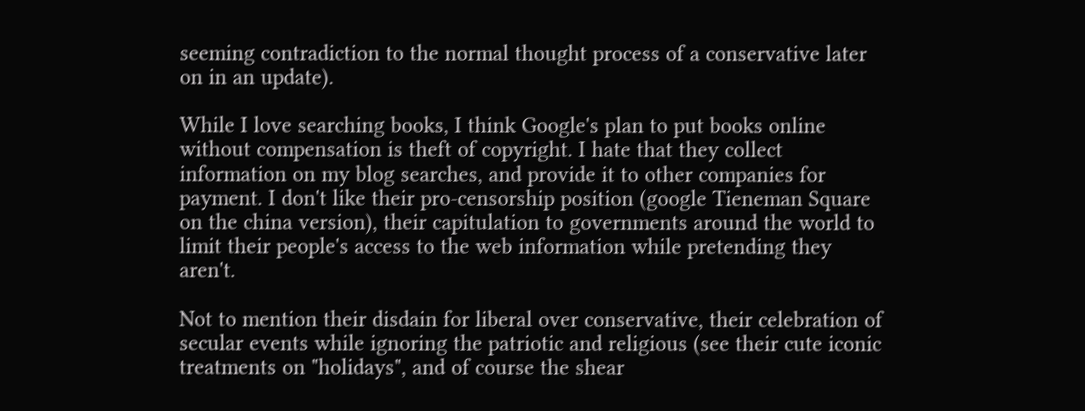seeming contradiction to the normal thought process of a conservative later on in an update).

While I love searching books, I think Google's plan to put books online without compensation is theft of copyright. I hate that they collect information on my blog searches, and provide it to other companies for payment. I don't like their pro-censorship position (google Tieneman Square on the china version), their capitulation to governments around the world to limit their people's access to the web information while pretending they aren't.

Not to mention their disdain for liberal over conservative, their celebration of secular events while ignoring the patriotic and religious (see their cute iconic treatments on "holidays", and of course the shear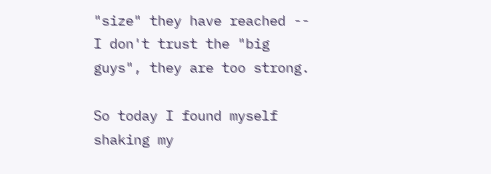"size" they have reached -- I don't trust the "big guys", they are too strong.

So today I found myself shaking my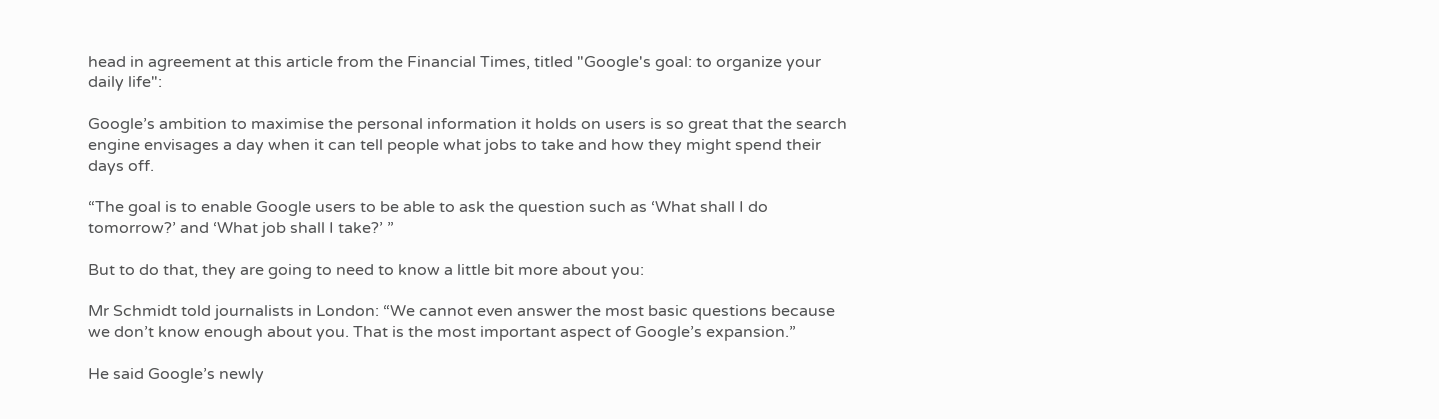head in agreement at this article from the Financial Times, titled "Google's goal: to organize your daily life":

Google’s ambition to maximise the personal information it holds on users is so great that the search engine envisages a day when it can tell people what jobs to take and how they might spend their days off.

“The goal is to enable Google users to be able to ask the question such as ‘What shall I do tomorrow?’ and ‘What job shall I take?’ ”

But to do that, they are going to need to know a little bit more about you:

Mr Schmidt told journalists in London: “We cannot even answer the most basic questions because we don’t know enough about you. That is the most important aspect of Google’s expansion.”

He said Google’s newly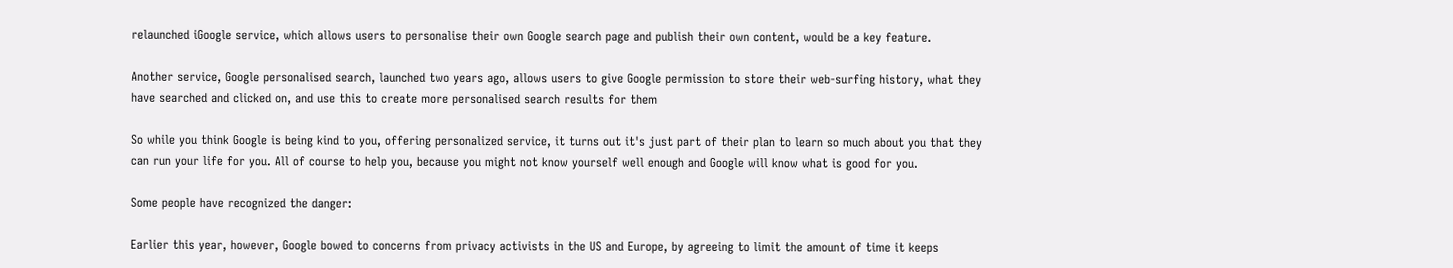relaunched iGoogle service, which allows users to personalise their own Google search page and publish their own content, would be a key feature.

Another service, Google personalised search, launched two years ago, allows users to give Google permission to store their web-surfing history, what they have searched and clicked on, and use this to create more personalised search results for them

So while you think Google is being kind to you, offering personalized service, it turns out it's just part of their plan to learn so much about you that they can run your life for you. All of course to help you, because you might not know yourself well enough and Google will know what is good for you.

Some people have recognized the danger:

Earlier this year, however, Google bowed to concerns from privacy activists in the US and Europe, by agreeing to limit the amount of time it keeps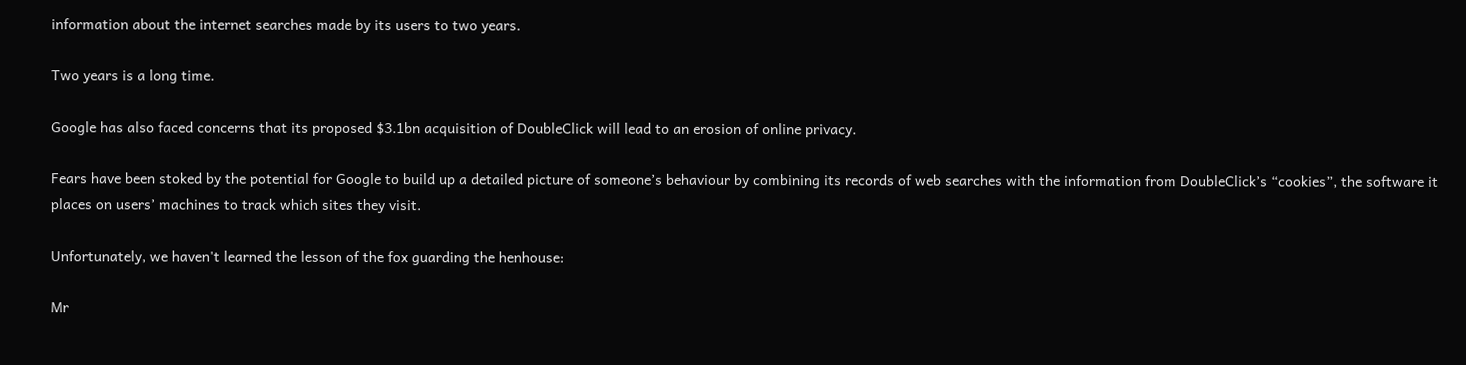information about the internet searches made by its users to two years.

Two years is a long time.

Google has also faced concerns that its proposed $3.1bn acquisition of DoubleClick will lead to an erosion of online privacy.

Fears have been stoked by the potential for Google to build up a detailed picture of someone’s behaviour by combining its records of web searches with the information from DoubleClick’s “cookies”, the software it places on users’ machines to track which sites they visit.

Unfortunately, we haven't learned the lesson of the fox guarding the henhouse:

Mr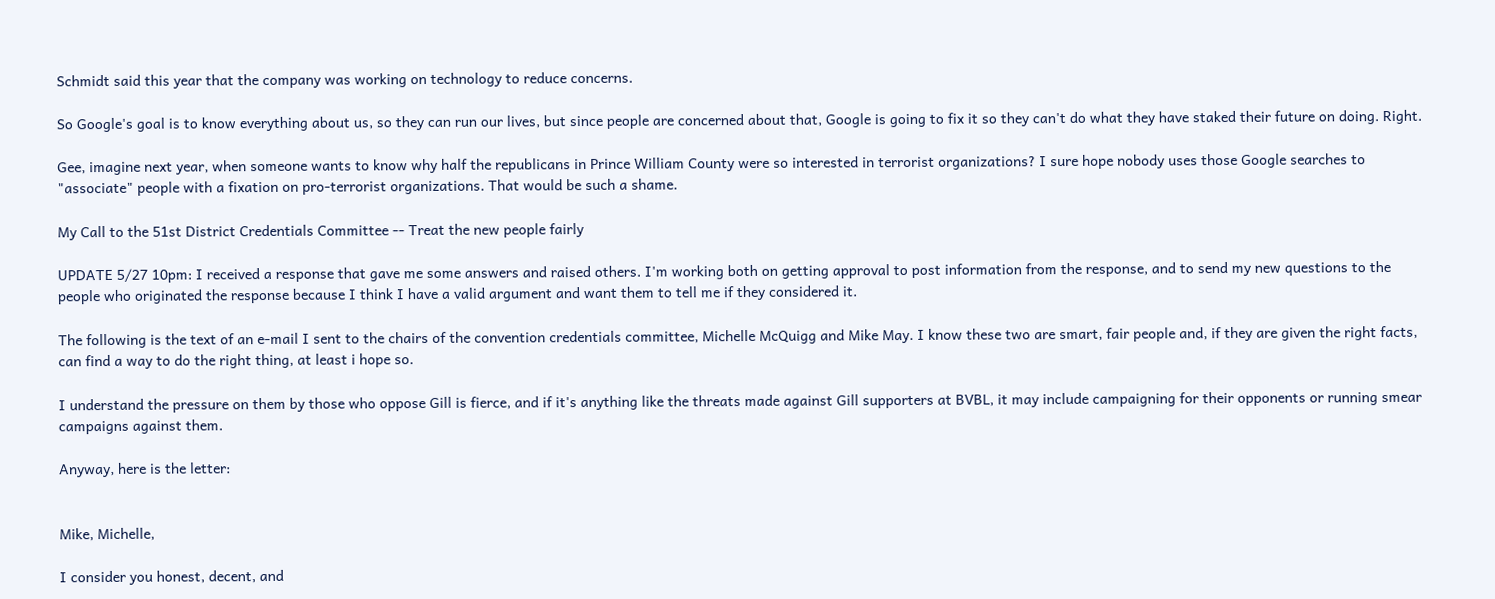Schmidt said this year that the company was working on technology to reduce concerns.

So Google's goal is to know everything about us, so they can run our lives, but since people are concerned about that, Google is going to fix it so they can't do what they have staked their future on doing. Right.

Gee, imagine next year, when someone wants to know why half the republicans in Prince William County were so interested in terrorist organizations? I sure hope nobody uses those Google searches to "associate" people with a fixation on pro-terrorist organizations. That would be such a shame.

My Call to the 51st District Credentials Committee -- Treat the new people fairly

UPDATE 5/27 10pm: I received a response that gave me some answers and raised others. I'm working both on getting approval to post information from the response, and to send my new questions to the people who originated the response because I think I have a valid argument and want them to tell me if they considered it.

The following is the text of an e-mail I sent to the chairs of the convention credentials committee, Michelle McQuigg and Mike May. I know these two are smart, fair people and, if they are given the right facts, can find a way to do the right thing, at least i hope so.

I understand the pressure on them by those who oppose Gill is fierce, and if it's anything like the threats made against Gill supporters at BVBL, it may include campaigning for their opponents or running smear campaigns against them.

Anyway, here is the letter:


Mike, Michelle,

I consider you honest, decent, and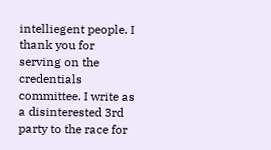intelliegent people. I thank you for serving on the credentials committee. I write as a disinterested 3rd party to the race for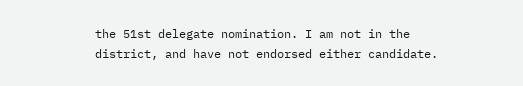the 51st delegate nomination. I am not in the district, and have not endorsed either candidate.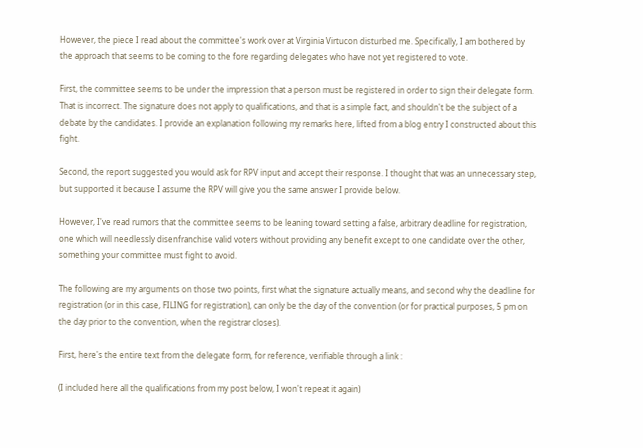However, the piece I read about the committee's work over at Virginia Virtucon disturbed me. Specifically, I am bothered by the approach that seems to be coming to the fore regarding delegates who have not yet registered to vote.

First, the committee seems to be under the impression that a person must be registered in order to sign their delegate form. That is incorrect. The signature does not apply to qualifications, and that is a simple fact, and shouldn't be the subject of a debate by the candidates. I provide an explanation following my remarks here, lifted from a blog entry I constructed about this fight.

Second, the report suggested you would ask for RPV input and accept their response. I thought that was an unnecessary step, but supported it because I assume the RPV will give you the same answer I provide below.

However, I've read rumors that the committee seems to be leaning toward setting a false, arbitrary deadline for registration, one which will needlessly disenfranchise valid voters without providing any benefit except to one candidate over the other, something your committee must fight to avoid.

The following are my arguments on those two points, first what the signature actually means, and second why the deadline for registration (or in this case, FILING for registration), can only be the day of the convention (or for practical purposes, 5 pm on the day prior to the convention, when the registrar closes).

First, here's the entire text from the delegate form, for reference, verifiable through a link :

(I included here all the qualifications from my post below, I won't repeat it again)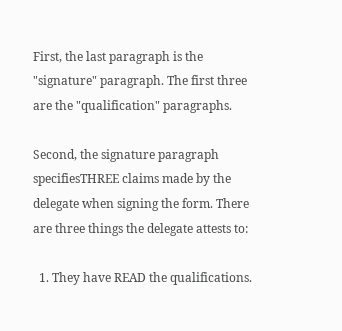First, the last paragraph is the "signature" paragraph. The first three are the "qualification" paragraphs.

Second, the signature paragraph specifiesTHREE claims made by the delegate when signing the form. There are three things the delegate attests to:

  1. They have READ the qualifications.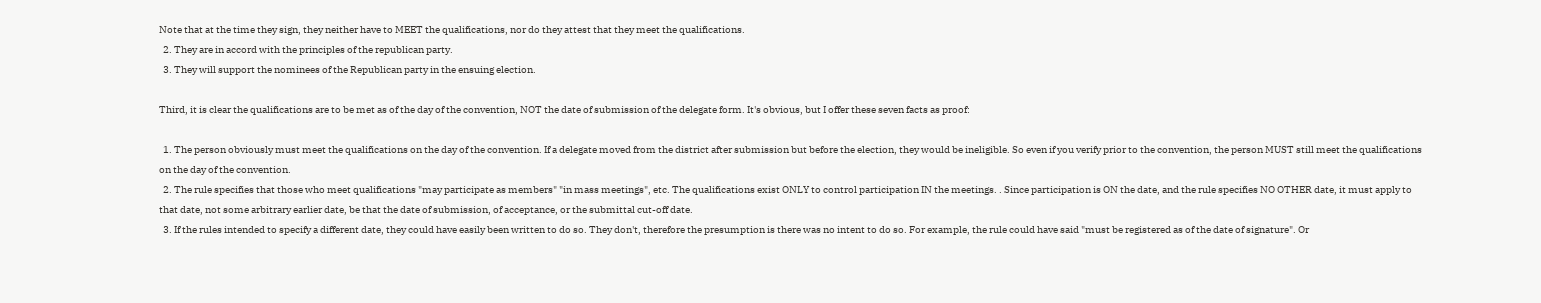Note that at the time they sign, they neither have to MEET the qualifications, nor do they attest that they meet the qualifications.
  2. They are in accord with the principles of the republican party.
  3. They will support the nominees of the Republican party in the ensuing election.

Third, it is clear the qualifications are to be met as of the day of the convention, NOT the date of submission of the delegate form. It's obvious, but I offer these seven facts as proof:

  1. The person obviously must meet the qualifications on the day of the convention. If a delegate moved from the district after submission but before the election, they would be ineligible. So even if you verify prior to the convention, the person MUST still meet the qualifications on the day of the convention.
  2. The rule specifies that those who meet qualifications "may participate as members" "in mass meetings", etc. The qualifications exist ONLY to control participation IN the meetings. . Since participation is ON the date, and the rule specifies NO OTHER date, it must apply to that date, not some arbitrary earlier date, be that the date of submission, of acceptance, or the submittal cut-off date.
  3. If the rules intended to specify a different date, they could have easily been written to do so. They don't, therefore the presumption is there was no intent to do so. For example, the rule could have said "must be registered as of the date of signature". Or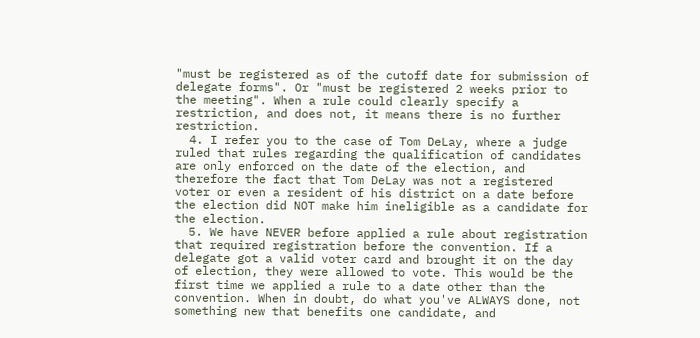"must be registered as of the cutoff date for submission of delegate forms". Or "must be registered 2 weeks prior to the meeting". When a rule could clearly specify a restriction, and does not, it means there is no further restriction.
  4. I refer you to the case of Tom DeLay, where a judge ruled that rules regarding the qualification of candidates are only enforced on the date of the election, and therefore the fact that Tom DeLay was not a registered voter or even a resident of his district on a date before the election did NOT make him ineligible as a candidate for the election.
  5. We have NEVER before applied a rule about registration that required registration before the convention. If a delegate got a valid voter card and brought it on the day of election, they were allowed to vote. This would be the first time we applied a rule to a date other than the convention. When in doubt, do what you've ALWAYS done, not something new that benefits one candidate, and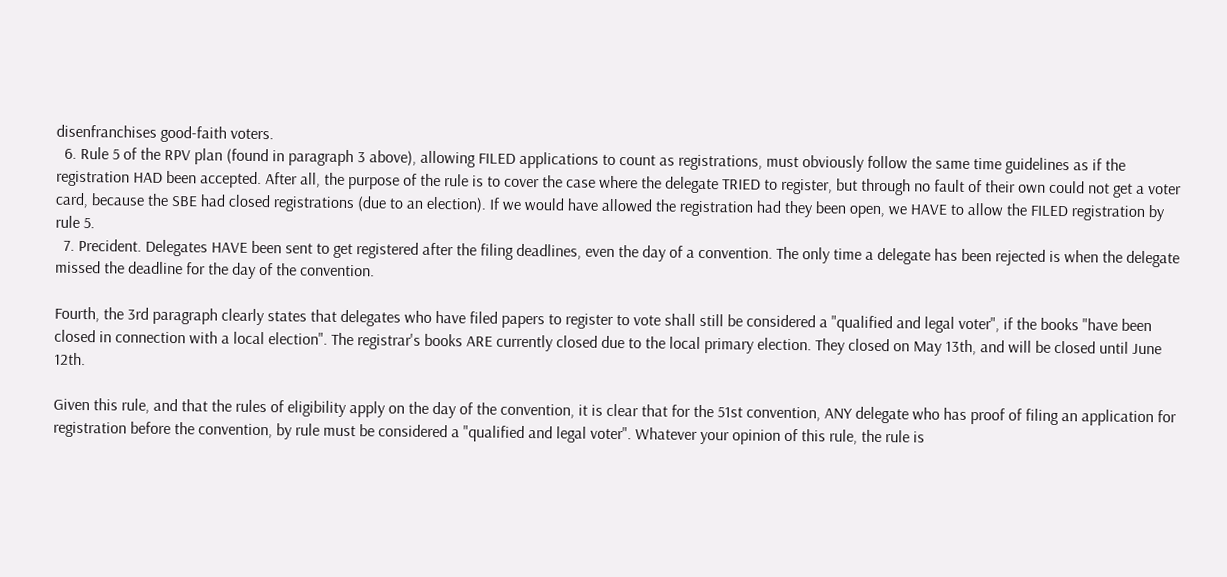disenfranchises good-faith voters.
  6. Rule 5 of the RPV plan (found in paragraph 3 above), allowing FILED applications to count as registrations, must obviously follow the same time guidelines as if the registration HAD been accepted. After all, the purpose of the rule is to cover the case where the delegate TRIED to register, but through no fault of their own could not get a voter card, because the SBE had closed registrations (due to an election). If we would have allowed the registration had they been open, we HAVE to allow the FILED registration by rule 5.
  7. Precident. Delegates HAVE been sent to get registered after the filing deadlines, even the day of a convention. The only time a delegate has been rejected is when the delegate missed the deadline for the day of the convention.

Fourth, the 3rd paragraph clearly states that delegates who have filed papers to register to vote shall still be considered a "qualified and legal voter", if the books "have been closed in connection with a local election". The registrar's books ARE currently closed due to the local primary election. They closed on May 13th, and will be closed until June 12th.

Given this rule, and that the rules of eligibility apply on the day of the convention, it is clear that for the 51st convention, ANY delegate who has proof of filing an application for registration before the convention, by rule must be considered a "qualified and legal voter". Whatever your opinion of this rule, the rule is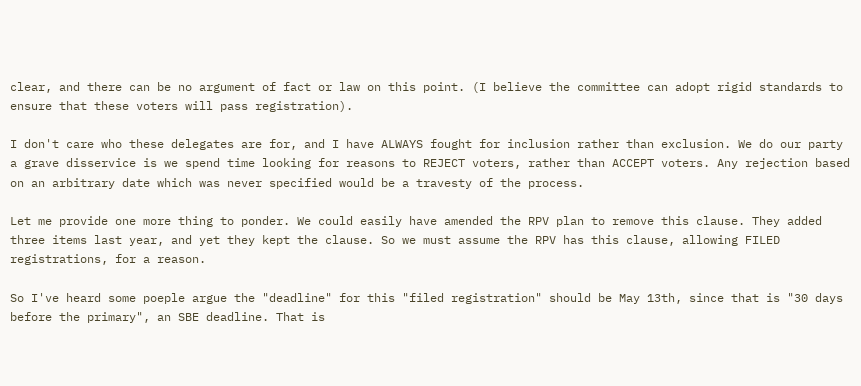clear, and there can be no argument of fact or law on this point. (I believe the committee can adopt rigid standards to ensure that these voters will pass registration).

I don't care who these delegates are for, and I have ALWAYS fought for inclusion rather than exclusion. We do our party a grave disservice is we spend time looking for reasons to REJECT voters, rather than ACCEPT voters. Any rejection based on an arbitrary date which was never specified would be a travesty of the process.

Let me provide one more thing to ponder. We could easily have amended the RPV plan to remove this clause. They added three items last year, and yet they kept the clause. So we must assume the RPV has this clause, allowing FILED registrations, for a reason.

So I've heard some poeple argue the "deadline" for this "filed registration" should be May 13th, since that is "30 days before the primary", an SBE deadline. That is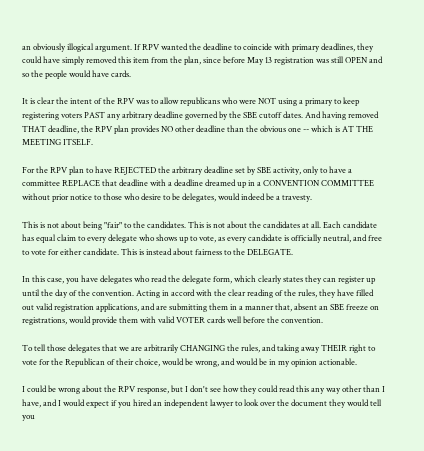an obviously illogical argument. If RPV wanted the deadline to coincide with primary deadlines, they could have simply removed this item from the plan, since before May 13 registration was still OPEN and so the people would have cards.

It is clear the intent of the RPV was to allow republicans who were NOT using a primary to keep registering voters PAST any arbitrary deadline governed by the SBE cutoff dates. And having removed THAT deadline, the RPV plan provides NO other deadline than the obvious one -- which is AT THE MEETING ITSELF.

For the RPV plan to have REJECTED the arbitrary deadline set by SBE activity, only to have a committee REPLACE that deadline with a deadline dreamed up in a CONVENTION COMMITTEE without prior notice to those who desire to be delegates, would indeed be a travesty.

This is not about being "fair" to the candidates. This is not about the candidates at all. Each candidate has equal claim to every delegate who shows up to vote, as every candidate is officially neutral, and free to vote for either candidate. This is instead about fairness to the DELEGATE.

In this case, you have delegates who read the delegate form, which clearly states they can register up until the day of the convention. Acting in accord with the clear reading of the rules, they have filled out valid registration applications, and are submitting them in a manner that, absent an SBE freeze on registrations, would provide them with valid VOTER cards well before the convention.

To tell those delegates that we are arbitrarily CHANGING the rules, and taking away THEIR right to vote for the Republican of their choice, would be wrong, and would be in my opinion actionable.

I could be wrong about the RPV response, but I don't see how they could read this any way other than I have, and I would expect if you hired an independent lawyer to look over the document they would tell you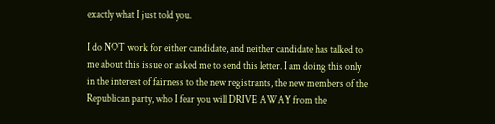exactly what I just told you.

I do NOT work for either candidate, and neither candidate has talked to me about this issue or asked me to send this letter. I am doing this only in the interest of fairness to the new registrants, the new members of the Republican party, who I fear you will DRIVE AWAY from the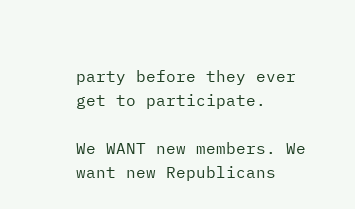party before they ever get to participate.

We WANT new members. We want new Republicans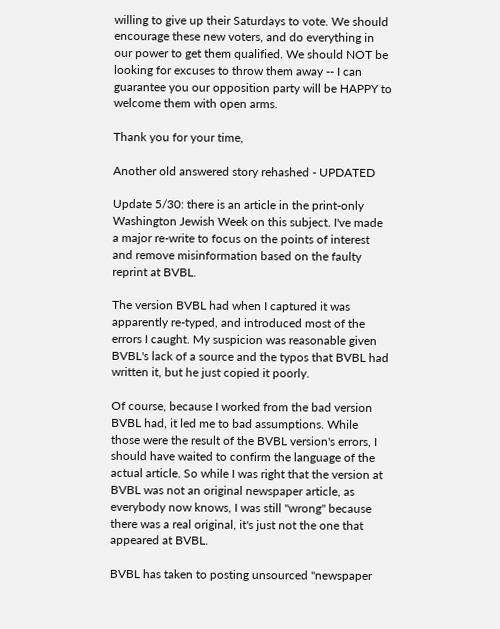willing to give up their Saturdays to vote. We should encourage these new voters, and do everything in our power to get them qualified. We should NOT be looking for excuses to throw them away -- I can guarantee you our opposition party will be HAPPY to welcome them with open arms.

Thank you for your time,

Another old answered story rehashed - UPDATED

Update 5/30: there is an article in the print-only Washington Jewish Week on this subject. I've made a major re-write to focus on the points of interest and remove misinformation based on the faulty reprint at BVBL.

The version BVBL had when I captured it was apparently re-typed, and introduced most of the errors I caught. My suspicion was reasonable given BVBL's lack of a source and the typos that BVBL had written it, but he just copied it poorly.

Of course, because I worked from the bad version BVBL had, it led me to bad assumptions. While those were the result of the BVBL version's errors, I should have waited to confirm the language of the actual article. So while I was right that the version at BVBL was not an original newspaper article, as everybody now knows, I was still "wrong" because there was a real original, it's just not the one that appeared at BVBL.

BVBL has taken to posting unsourced "newspaper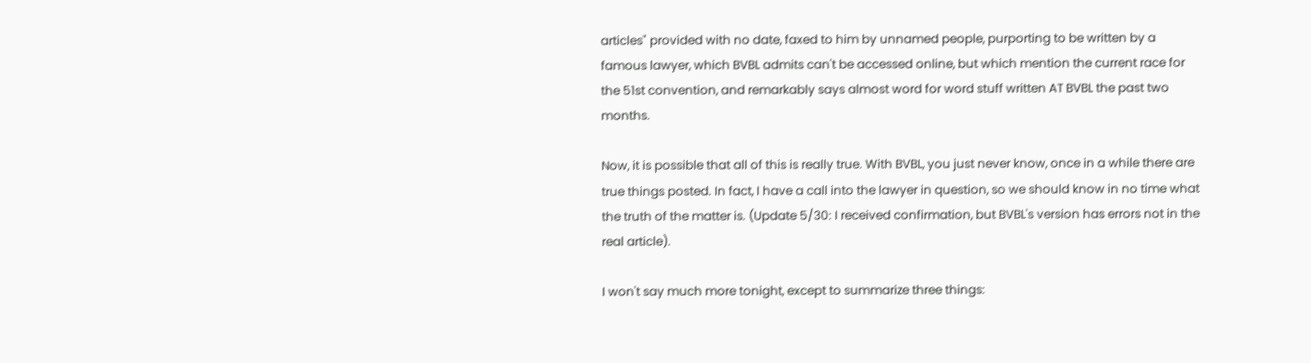articles" provided with no date, faxed to him by unnamed people, purporting to be written by a famous lawyer, which BVBL admits can't be accessed online, but which mention the current race for the 51st convention, and remarkably says almost word for word stuff written AT BVBL the past two months.

Now, it is possible that all of this is really true. With BVBL, you just never know, once in a while there are true things posted. In fact, I have a call into the lawyer in question, so we should know in no time what the truth of the matter is. (Update 5/30: I received confirmation, but BVBL's version has errors not in the real article).

I won't say much more tonight, except to summarize three things: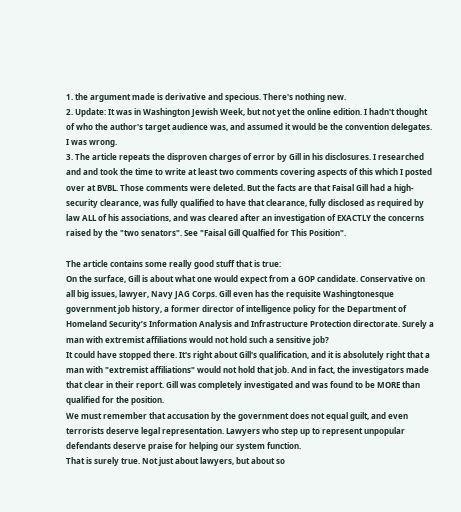1. the argument made is derivative and specious. There's nothing new.
2. Update: It was in Washington Jewish Week, but not yet the online edition. I hadn't thought of who the author's target audience was, and assumed it would be the convention delegates. I was wrong.
3. The article repeats the disproven charges of error by Gill in his disclosures. I researched and and took the time to write at least two comments covering aspects of this which I posted over at BVBL. Those comments were deleted. But the facts are that Faisal Gill had a high-security clearance, was fully qualified to have that clearance, fully disclosed as required by law ALL of his associations, and was cleared after an investigation of EXACTLY the concerns raised by the "two senators". See "Faisal Gill Qualfied for This Position".

The article contains some really good stuff that is true:
On the surface, Gill is about what one would expect from a GOP candidate. Conservative on all big issues, lawyer, Navy JAG Corps. Gill even has the requisite Washingtonesque government job history, a former director of intelligence policy for the Department of Homeland Security’s Information Analysis and Infrastructure Protection directorate. Surely a man with extremist affiliations would not hold such a sensitive job?
It could have stopped there. It's right about Gill's qualification, and it is absolutely right that a man with "extremist affiliations" would not hold that job. And in fact, the investigators made that clear in their report. Gill was completely investigated and was found to be MORE than qualified for the position.
We must remember that accusation by the government does not equal guilt, and even terrorists deserve legal representation. Lawyers who step up to represent unpopular defendants deserve praise for helping our system function.
That is surely true. Not just about lawyers, but about so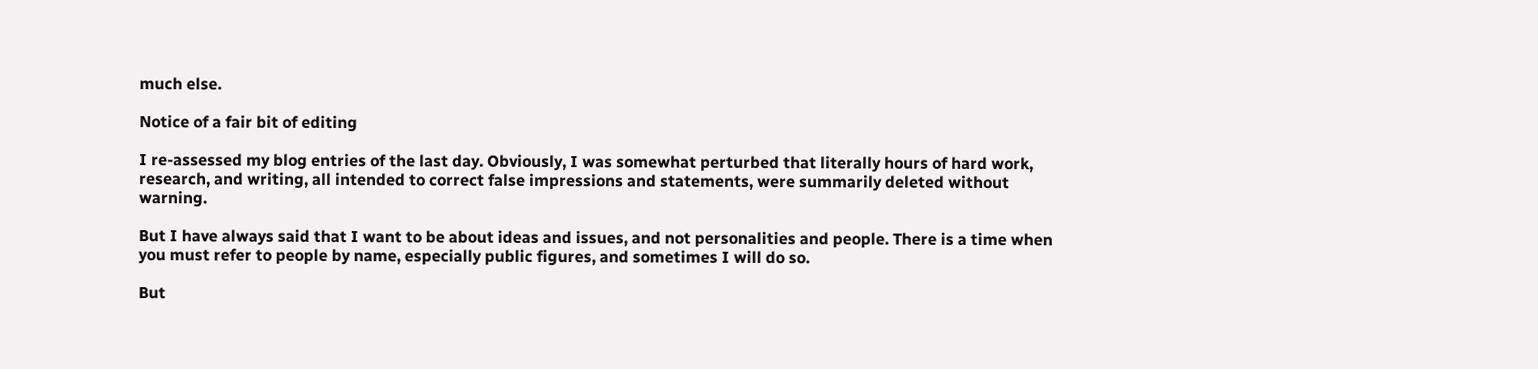much else.

Notice of a fair bit of editing

I re-assessed my blog entries of the last day. Obviously, I was somewhat perturbed that literally hours of hard work, research, and writing, all intended to correct false impressions and statements, were summarily deleted without warning.

But I have always said that I want to be about ideas and issues, and not personalities and people. There is a time when you must refer to people by name, especially public figures, and sometimes I will do so.

But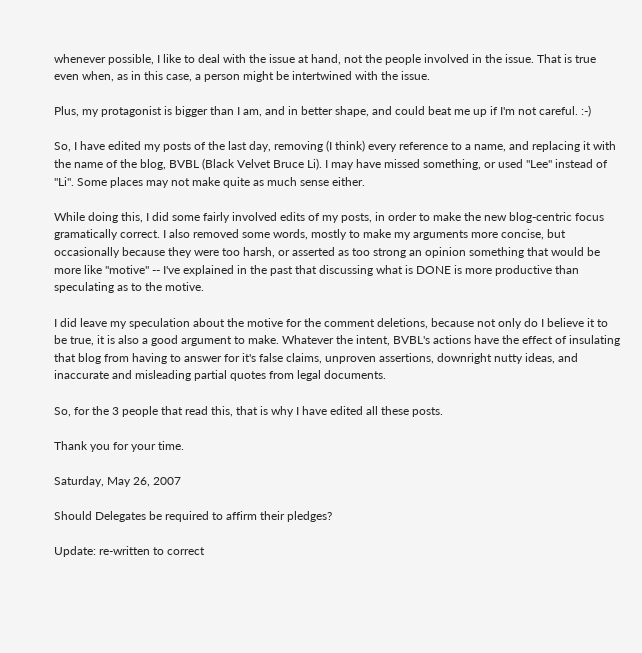whenever possible, I like to deal with the issue at hand, not the people involved in the issue. That is true even when, as in this case, a person might be intertwined with the issue.

Plus, my protagonist is bigger than I am, and in better shape, and could beat me up if I'm not careful. :-)

So, I have edited my posts of the last day, removing (I think) every reference to a name, and replacing it with the name of the blog, BVBL (Black Velvet Bruce Li). I may have missed something, or used "Lee" instead of "Li". Some places may not make quite as much sense either.

While doing this, I did some fairly involved edits of my posts, in order to make the new blog-centric focus gramatically correct. I also removed some words, mostly to make my arguments more concise, but occasionally because they were too harsh, or asserted as too strong an opinion something that would be more like "motive" -- I've explained in the past that discussing what is DONE is more productive than speculating as to the motive.

I did leave my speculation about the motive for the comment deletions, because not only do I believe it to be true, it is also a good argument to make. Whatever the intent, BVBL's actions have the effect of insulating that blog from having to answer for it's false claims, unproven assertions, downright nutty ideas, and inaccurate and misleading partial quotes from legal documents.

So, for the 3 people that read this, that is why I have edited all these posts.

Thank you for your time.

Saturday, May 26, 2007

Should Delegates be required to affirm their pledges?

Update: re-written to correct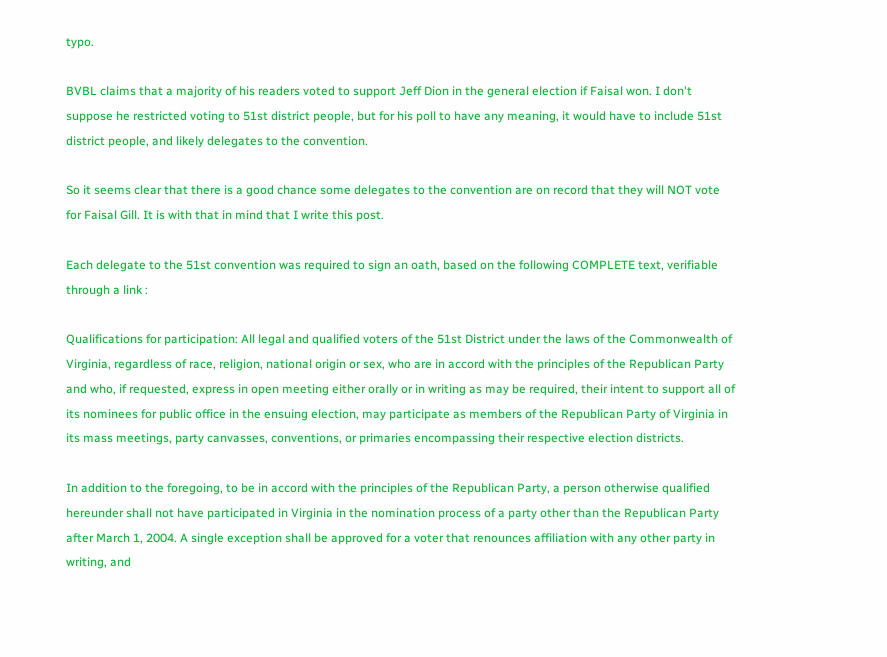typo.

BVBL claims that a majority of his readers voted to support Jeff Dion in the general election if Faisal won. I don't suppose he restricted voting to 51st district people, but for his poll to have any meaning, it would have to include 51st district people, and likely delegates to the convention.

So it seems clear that there is a good chance some delegates to the convention are on record that they will NOT vote for Faisal Gill. It is with that in mind that I write this post.

Each delegate to the 51st convention was required to sign an oath, based on the following COMPLETE text, verifiable through a link :

Qualifications for participation: All legal and qualified voters of the 51st District under the laws of the Commonwealth of Virginia, regardless of race, religion, national origin or sex, who are in accord with the principles of the Republican Party and who, if requested, express in open meeting either orally or in writing as may be required, their intent to support all of its nominees for public office in the ensuing election, may participate as members of the Republican Party of Virginia in its mass meetings, party canvasses, conventions, or primaries encompassing their respective election districts.

In addition to the foregoing, to be in accord with the principles of the Republican Party, a person otherwise qualified hereunder shall not have participated in Virginia in the nomination process of a party other than the Republican Party after March 1, 2004. A single exception shall be approved for a voter that renounces affiliation with any other party in writing, and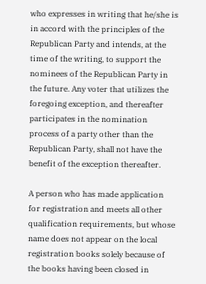who expresses in writing that he/she is in accord with the principles of the Republican Party and intends, at the time of the writing, to support the nominees of the Republican Party in the future. Any voter that utilizes the foregoing exception, and thereafter participates in the nomination process of a party other than the Republican Party, shall not have the benefit of the exception thereafter.

A person who has made application for registration and meets all other qualification requirements, but whose name does not appear on the local registration books solely because of the books having been closed in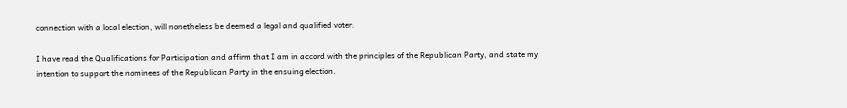connection with a local election, will nonetheless be deemed a legal and qualified voter.

I have read the Qualifications for Participation and affirm that I am in accord with the principles of the Republican Party, and state my intention to support the nominees of the Republican Party in the ensuing election.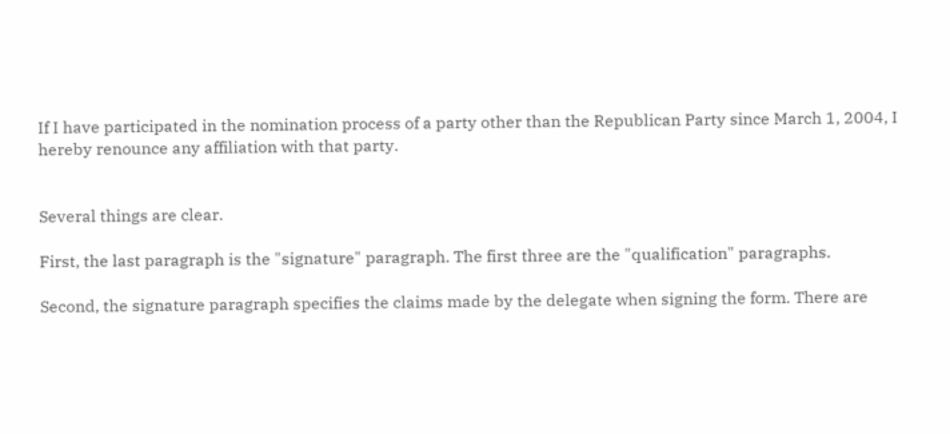If I have participated in the nomination process of a party other than the Republican Party since March 1, 2004, I hereby renounce any affiliation with that party.


Several things are clear.

First, the last paragraph is the "signature" paragraph. The first three are the "qualification" paragraphs.

Second, the signature paragraph specifies the claims made by the delegate when signing the form. There are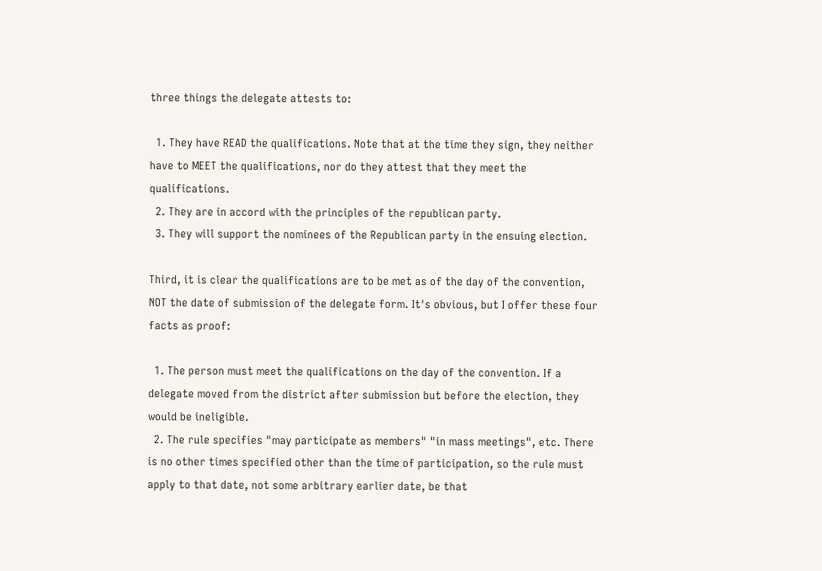three things the delegate attests to:

  1. They have READ the qualifications. Note that at the time they sign, they neither have to MEET the qualifications, nor do they attest that they meet the qualifications.
  2. They are in accord with the principles of the republican party.
  3. They will support the nominees of the Republican party in the ensuing election.

Third, it is clear the qualifications are to be met as of the day of the convention, NOT the date of submission of the delegate form. It's obvious, but I offer these four facts as proof:

  1. The person must meet the qualifications on the day of the convention. If a delegate moved from the district after submission but before the election, they would be ineligible.
  2. The rule specifies "may participate as members" "in mass meetings", etc. There is no other times specified other than the time of participation, so the rule must apply to that date, not some arbitrary earlier date, be that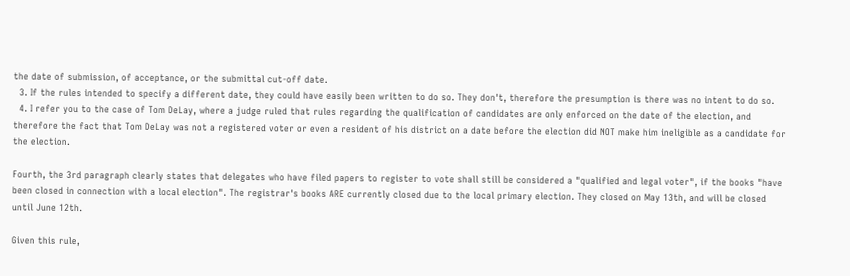the date of submission, of acceptance, or the submittal cut-off date.
  3. If the rules intended to specify a different date, they could have easily been written to do so. They don't, therefore the presumption is there was no intent to do so.
  4. I refer you to the case of Tom DeLay, where a judge ruled that rules regarding the qualification of candidates are only enforced on the date of the election, and therefore the fact that Tom DeLay was not a registered voter or even a resident of his district on a date before the election did NOT make him ineligible as a candidate for the election.

Fourth, the 3rd paragraph clearly states that delegates who have filed papers to register to vote shall still be considered a "qualified and legal voter", if the books "have been closed in connection with a local election". The registrar's books ARE currently closed due to the local primary election. They closed on May 13th, and will be closed until June 12th.

Given this rule,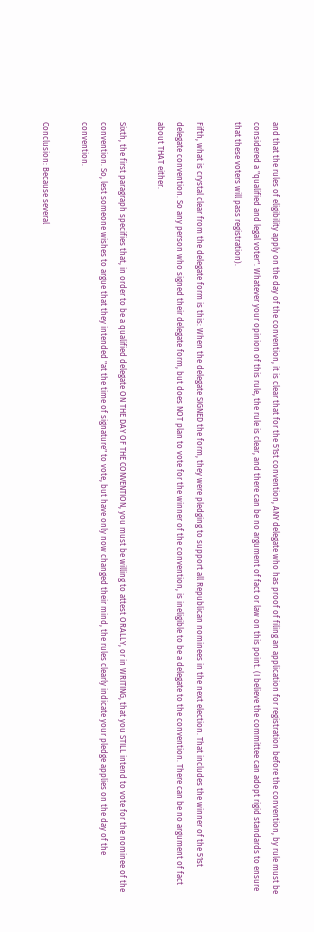and that the rules of eligibility apply on the day of the convention, it is clear that for the 51st convention, ANY delegate who has proof of filing an application for registration before the convention, by rule must be considered a "qualified and legal voter". Whatever your opinion of this rule, the rule is clear, and there can be no argument of fact or law on this point. (I believe the committee can adopt rigid standards to ensure that these voters will pass registration).

Fifth, what is crystal clear from the delegate form is this: When the delegate SIGNED the form, they were pledging to support all Republican nominees in the next election. That includes the winner of the 51st delegate convention. So any person who signed their delegate form, but does NOT plan to vote for the winner of the convention, is ineligible to be a delegate to the convention. There can be no argument of fact about THAT either.

Sixth, the first paragraph specifies that, in order to be a qualified delegate ON THE DAY OF THE CONVENTION, you must be willing to attest ORALLY, or in WRITING, that you STILL intend to vote for the nominee of the convention. So, lest someone wishes to argue that they intended "at the time of signature" to vote, but have only now changed their mind, the rules clearly indicate your pledge applies on the day of the convention.

Conclusion: Because several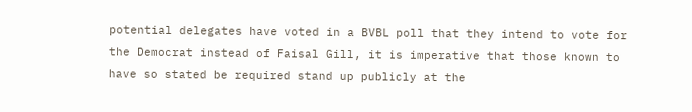potential delegates have voted in a BVBL poll that they intend to vote for the Democrat instead of Faisal Gill, it is imperative that those known to have so stated be required stand up publicly at the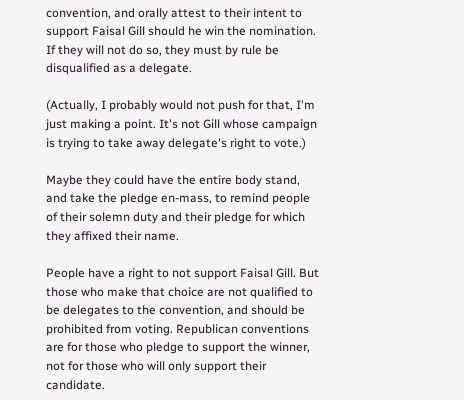convention, and orally attest to their intent to support Faisal Gill should he win the nomination. If they will not do so, they must by rule be disqualified as a delegate.

(Actually, I probably would not push for that, I'm just making a point. It's not Gill whose campaign is trying to take away delegate's right to vote.)

Maybe they could have the entire body stand, and take the pledge en-mass, to remind people of their solemn duty and their pledge for which they affixed their name.

People have a right to not support Faisal Gill. But those who make that choice are not qualified to be delegates to the convention, and should be prohibited from voting. Republican conventions are for those who pledge to support the winner, not for those who will only support their candidate.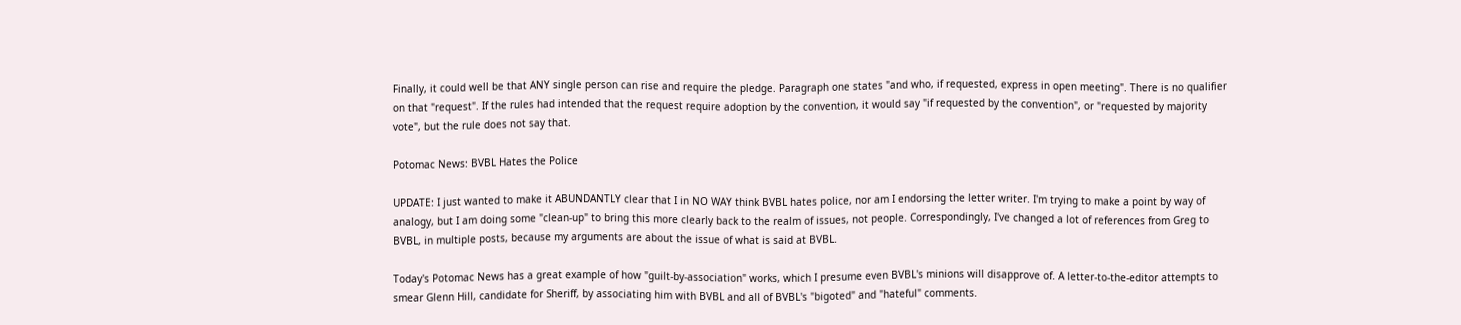Finally, it could well be that ANY single person can rise and require the pledge. Paragraph one states "and who, if requested, express in open meeting". There is no qualifier on that "request". If the rules had intended that the request require adoption by the convention, it would say "if requested by the convention", or "requested by majority vote", but the rule does not say that.

Potomac News: BVBL Hates the Police

UPDATE: I just wanted to make it ABUNDANTLY clear that I in NO WAY think BVBL hates police, nor am I endorsing the letter writer. I'm trying to make a point by way of analogy, but I am doing some "clean-up" to bring this more clearly back to the realm of issues, not people. Correspondingly, I've changed a lot of references from Greg to BVBL, in multiple posts, because my arguments are about the issue of what is said at BVBL.

Today's Potomac News has a great example of how "guilt-by-association" works, which I presume even BVBL's minions will disapprove of. A letter-to-the-editor attempts to smear Glenn Hill, candidate for Sheriff, by associating him with BVBL and all of BVBL's "bigoted" and "hateful" comments.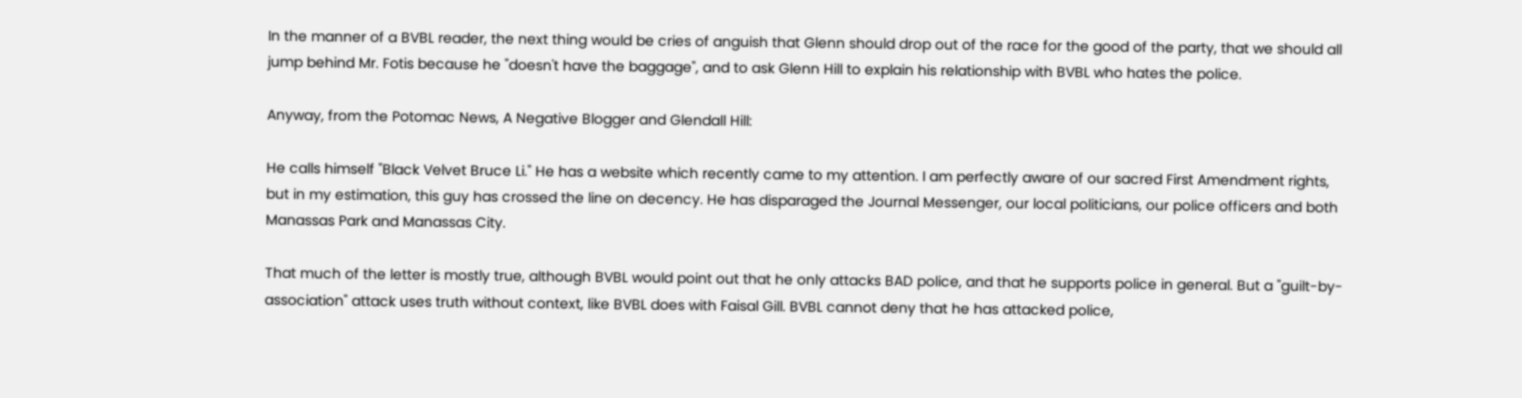In the manner of a BVBL reader, the next thing would be cries of anguish that Glenn should drop out of the race for the good of the party, that we should all jump behind Mr. Fotis because he "doesn't have the baggage", and to ask Glenn Hill to explain his relationship with BVBL who hates the police.

Anyway, from the Potomac News, A Negative Blogger and Glendall Hill:

He calls himself "Black Velvet Bruce Li." He has a website which recently came to my attention. I am perfectly aware of our sacred First Amendment rights, but in my estimation, this guy has crossed the line on decency. He has disparaged the Journal Messenger, our local politicians, our police officers and both Manassas Park and Manassas City.

That much of the letter is mostly true, although BVBL would point out that he only attacks BAD police, and that he supports police in general. But a "guilt-by-association" attack uses truth without context, like BVBL does with Faisal Gill. BVBL cannot deny that he has attacked police,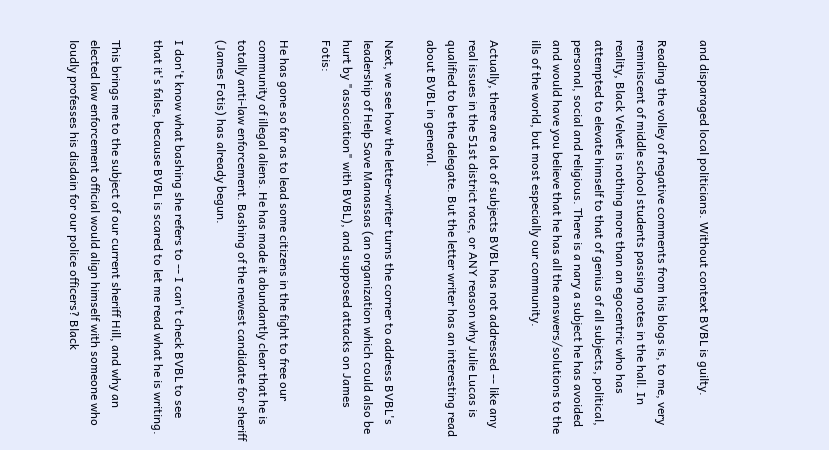and disparaged local politicians. Without context BVBL is guilty.

Reading the volley of negative comments from his blogs is, to me, very reminiscent of middle school students passing notes in the hall. In reality, Black Velvet is nothing more than an egocentric who has attempted to elevate himself to that of genius of all subjects, political, personal, social and religious. There is a nary a subject he has avoided and would have you believe that he has all the answers/solutions to the ills of the world, but most especially our community.

Actually, there are a lot of subjects BVBL has not addressed -- like any real issues in the 51st district race, or ANY reason why Julie Lucas is qualified to be the delegate. But the letter writer has an interesting read about BVBL in general.

Next, we see how the letter-writer turns the corner to address BVBL's leadership of Help Save Manassas (an organization which could also be hurt by "association" with BVBL), and supposed attacks on James Fotis:

He has gone so far as to lead some citizens in the fight to free our community of illegal aliens. He has made it abundantly clear that he is totally anti-law enforcement. Bashing of the newest candidate for sheriff (James Fotis) has already begun.

I don't know what bashing she refers to -- I can't check BVBL to see that it's false, because BVBL is scared to let me read what he is writing.

This brings me to the subject of our current sheriff Hill, and why an elected law enforcement official would align himself with someone who loudly professes his disdain for our police officers? Black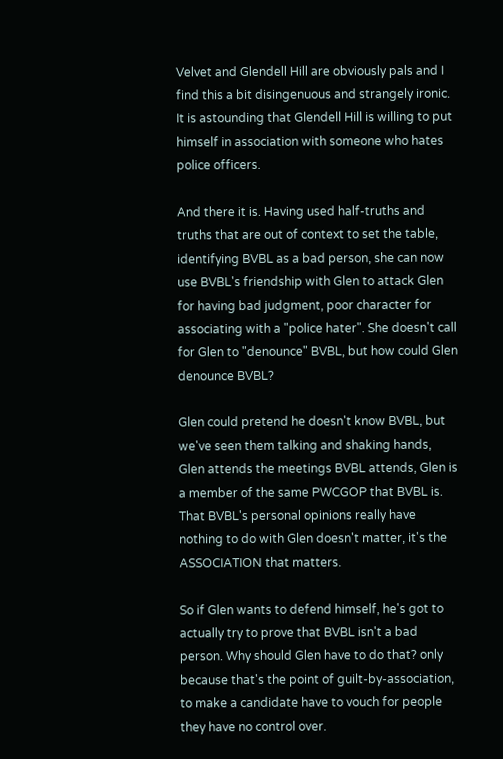Velvet and Glendell Hill are obviously pals and I find this a bit disingenuous and strangely ironic. It is astounding that Glendell Hill is willing to put himself in association with someone who hates police officers.

And there it is. Having used half-truths and truths that are out of context to set the table, identifying BVBL as a bad person, she can now use BVBL's friendship with Glen to attack Glen for having bad judgment, poor character for associating with a "police hater". She doesn't call for Glen to "denounce" BVBL, but how could Glen denounce BVBL?

Glen could pretend he doesn't know BVBL, but we've seen them talking and shaking hands, Glen attends the meetings BVBL attends, Glen is a member of the same PWCGOP that BVBL is. That BVBL's personal opinions really have nothing to do with Glen doesn't matter, it's the ASSOCIATION that matters.

So if Glen wants to defend himself, he's got to actually try to prove that BVBL isn't a bad person. Why should Glen have to do that? only because that's the point of guilt-by-association, to make a candidate have to vouch for people they have no control over.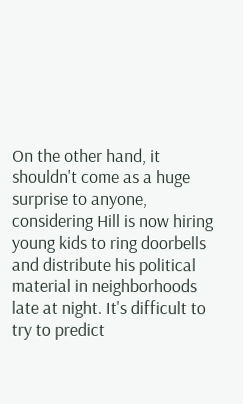On the other hand, it shouldn't come as a huge surprise to anyone, considering Hill is now hiring young kids to ring doorbells and distribute his political material in neighborhoods late at night. It's difficult to try to predict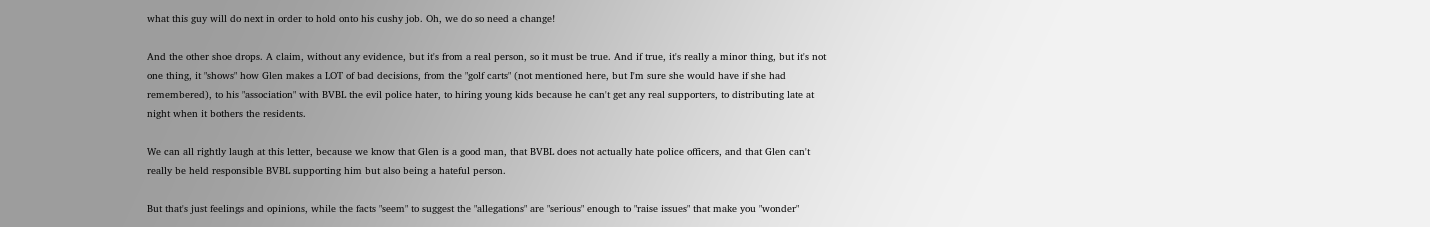what this guy will do next in order to hold onto his cushy job. Oh, we do so need a change!

And the other shoe drops. A claim, without any evidence, but it's from a real person, so it must be true. And if true, it's really a minor thing, but it's not one thing, it "shows" how Glen makes a LOT of bad decisions, from the "golf carts" (not mentioned here, but I'm sure she would have if she had remembered), to his "association" with BVBL the evil police hater, to hiring young kids because he can't get any real supporters, to distributing late at night when it bothers the residents.

We can all rightly laugh at this letter, because we know that Glen is a good man, that BVBL does not actually hate police officers, and that Glen can't really be held responsible BVBL supporting him but also being a hateful person.

But that's just feelings and opinions, while the facts "seem" to suggest the "allegations" are "serious" enough to "raise issues" that make you "wonder"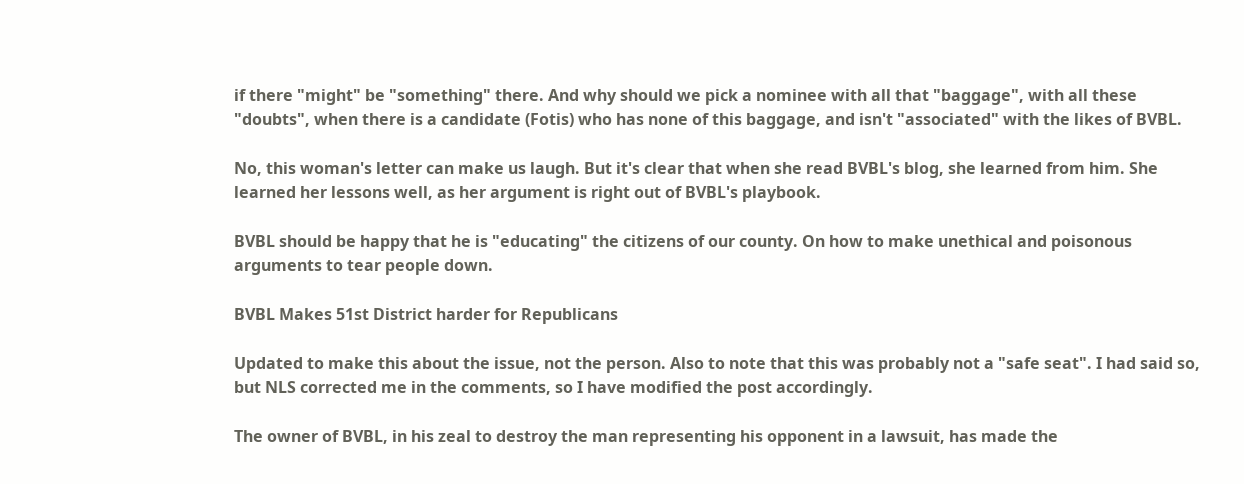if there "might" be "something" there. And why should we pick a nominee with all that "baggage", with all these "doubts", when there is a candidate (Fotis) who has none of this baggage, and isn't "associated" with the likes of BVBL.

No, this woman's letter can make us laugh. But it's clear that when she read BVBL's blog, she learned from him. She learned her lessons well, as her argument is right out of BVBL's playbook.

BVBL should be happy that he is "educating" the citizens of our county. On how to make unethical and poisonous arguments to tear people down.

BVBL Makes 51st District harder for Republicans

Updated to make this about the issue, not the person. Also to note that this was probably not a "safe seat". I had said so, but NLS corrected me in the comments, so I have modified the post accordingly.

The owner of BVBL, in his zeal to destroy the man representing his opponent in a lawsuit, has made the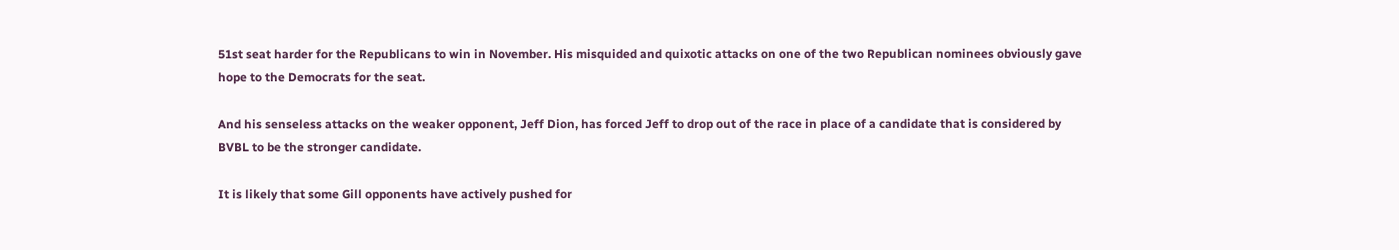51st seat harder for the Republicans to win in November. His misquided and quixotic attacks on one of the two Republican nominees obviously gave hope to the Democrats for the seat.

And his senseless attacks on the weaker opponent, Jeff Dion, has forced Jeff to drop out of the race in place of a candidate that is considered by BVBL to be the stronger candidate.

It is likely that some Gill opponents have actively pushed for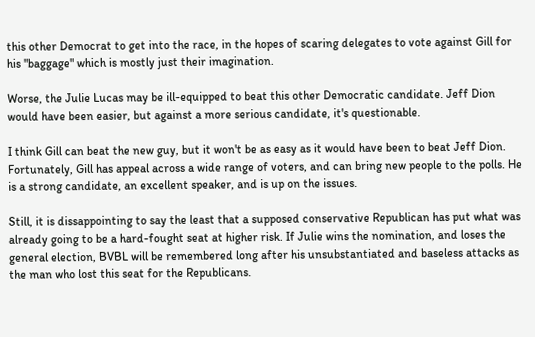this other Democrat to get into the race, in the hopes of scaring delegates to vote against Gill for his "baggage" which is mostly just their imagination.

Worse, the Julie Lucas may be ill-equipped to beat this other Democratic candidate. Jeff Dion would have been easier, but against a more serious candidate, it's questionable.

I think Gill can beat the new guy, but it won't be as easy as it would have been to beat Jeff Dion. Fortunately, Gill has appeal across a wide range of voters, and can bring new people to the polls. He is a strong candidate, an excellent speaker, and is up on the issues.

Still, it is dissappointing to say the least that a supposed conservative Republican has put what was already going to be a hard-fought seat at higher risk. If Julie wins the nomination, and loses the general election, BVBL will be remembered long after his unsubstantiated and baseless attacks as the man who lost this seat for the Republicans.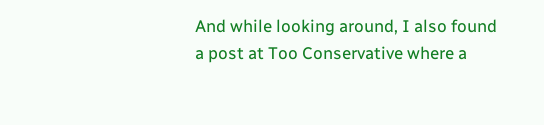And while looking around, I also found a post at Too Conservative where a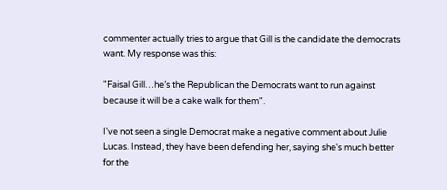commenter actually tries to argue that Gill is the candidate the democrats want. My response was this:

"Faisal Gill…he’s the Republican the Democrats want to run against because it will be a cake walk for them".

I've not seen a single Democrat make a negative comment about Julie Lucas. Instead, they have been defending her, saying she's much better for the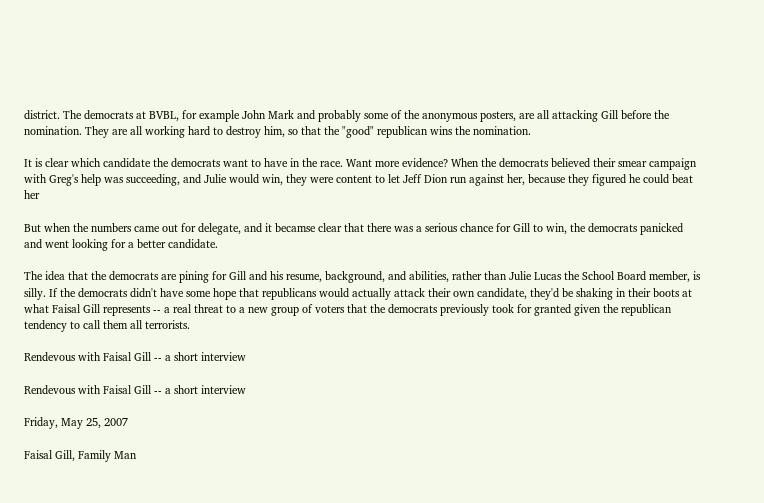district. The democrats at BVBL, for example John Mark and probably some of the anonymous posters, are all attacking Gill before the nomination. They are all working hard to destroy him, so that the "good" republican wins the nomination.

It is clear which candidate the democrats want to have in the race. Want more evidence? When the democrats believed their smear campaign with Greg's help was succeeding, and Julie would win, they were content to let Jeff Dion run against her, because they figured he could beat her

But when the numbers came out for delegate, and it becamse clear that there was a serious chance for Gill to win, the democrats panicked and went looking for a better candidate.

The idea that the democrats are pining for Gill and his resume, background, and abilities, rather than Julie Lucas the School Board member, is silly. If the democrats didn't have some hope that republicans would actually attack their own candidate, they'd be shaking in their boots at what Faisal Gill represents -- a real threat to a new group of voters that the democrats previously took for granted given the republican tendency to call them all terrorists.

Rendevous with Faisal Gill -- a short interview

Rendevous with Faisal Gill -- a short interview

Friday, May 25, 2007

Faisal Gill, Family Man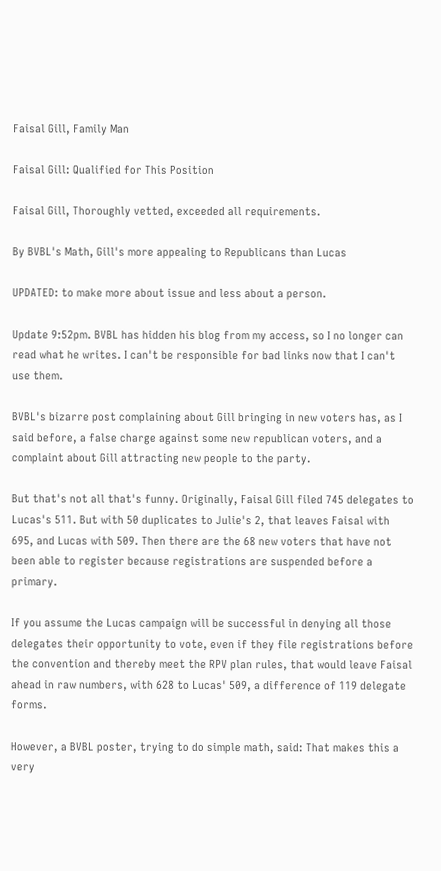Faisal Gill, Family Man

Faisal Gill: Qualified for This Position

Faisal Gill, Thoroughly vetted, exceeded all requirements.

By BVBL's Math, Gill's more appealing to Republicans than Lucas

UPDATED: to make more about issue and less about a person.

Update 9:52pm. BVBL has hidden his blog from my access, so I no longer can read what he writes. I can't be responsible for bad links now that I can't use them.

BVBL's bizarre post complaining about Gill bringing in new voters has, as I said before, a false charge against some new republican voters, and a complaint about Gill attracting new people to the party.

But that's not all that's funny. Originally, Faisal Gill filed 745 delegates to Lucas's 511. But with 50 duplicates to Julie's 2, that leaves Faisal with 695, and Lucas with 509. Then there are the 68 new voters that have not been able to register because registrations are suspended before a primary.

If you assume the Lucas campaign will be successful in denying all those delegates their opportunity to vote, even if they file registrations before the convention and thereby meet the RPV plan rules, that would leave Faisal ahead in raw numbers, with 628 to Lucas' 509, a difference of 119 delegate forms.

However, a BVBL poster, trying to do simple math, said: That makes this a very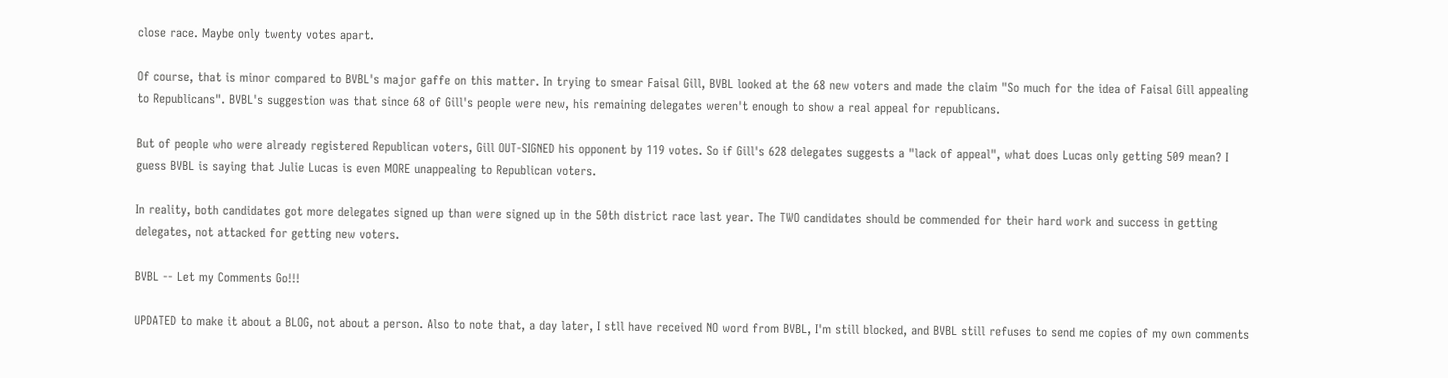close race. Maybe only twenty votes apart.

Of course, that is minor compared to BVBL's major gaffe on this matter. In trying to smear Faisal Gill, BVBL looked at the 68 new voters and made the claim "So much for the idea of Faisal Gill appealing to Republicans". BVBL's suggestion was that since 68 of Gill's people were new, his remaining delegates weren't enough to show a real appeal for republicans.

But of people who were already registered Republican voters, Gill OUT-SIGNED his opponent by 119 votes. So if Gill's 628 delegates suggests a "lack of appeal", what does Lucas only getting 509 mean? I guess BVBL is saying that Julie Lucas is even MORE unappealing to Republican voters.

In reality, both candidates got more delegates signed up than were signed up in the 50th district race last year. The TWO candidates should be commended for their hard work and success in getting delegates, not attacked for getting new voters.

BVBL -- Let my Comments Go!!!

UPDATED to make it about a BLOG, not about a person. Also to note that, a day later, I stll have received NO word from BVBL, I'm still blocked, and BVBL still refuses to send me copies of my own comments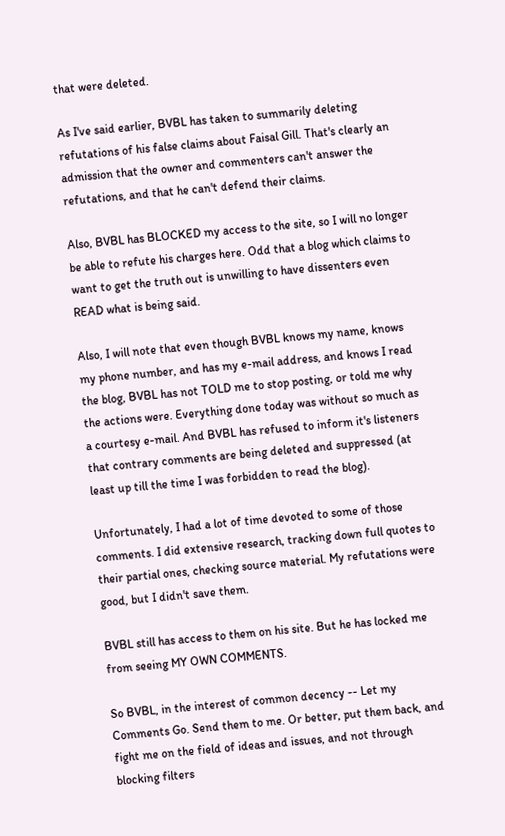that were deleted.

As I've said earlier, BVBL has taken to summarily deleting refutations of his false claims about Faisal Gill. That's clearly an admission that the owner and commenters can't answer the refutations, and that he can't defend their claims.

Also, BVBL has BLOCKED my access to the site, so I will no longer be able to refute his charges here. Odd that a blog which claims to want to get the truth out is unwilling to have dissenters even READ what is being said.

Also, I will note that even though BVBL knows my name, knows my phone number, and has my e-mail address, and knows I read the blog, BVBL has not TOLD me to stop posting, or told me why the actions were. Everything done today was without so much as a courtesy e-mail. And BVBL has refused to inform it's listeners that contrary comments are being deleted and suppressed (at least up till the time I was forbidden to read the blog).

Unfortunately, I had a lot of time devoted to some of those comments. I did extensive research, tracking down full quotes to their partial ones, checking source material. My refutations were good, but I didn't save them.

BVBL still has access to them on his site. But he has locked me from seeing MY OWN COMMENTS.

So BVBL, in the interest of common decency -- Let my Comments Go. Send them to me. Or better, put them back, and fight me on the field of ideas and issues, and not through blocking filters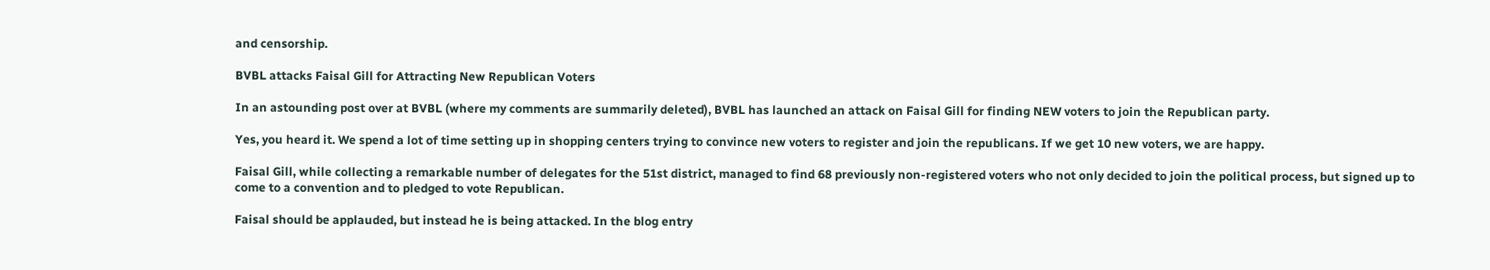and censorship.

BVBL attacks Faisal Gill for Attracting New Republican Voters

In an astounding post over at BVBL (where my comments are summarily deleted), BVBL has launched an attack on Faisal Gill for finding NEW voters to join the Republican party.

Yes, you heard it. We spend a lot of time setting up in shopping centers trying to convince new voters to register and join the republicans. If we get 10 new voters, we are happy.

Faisal Gill, while collecting a remarkable number of delegates for the 51st district, managed to find 68 previously non-registered voters who not only decided to join the political process, but signed up to come to a convention and to pledged to vote Republican.

Faisal should be applauded, but instead he is being attacked. In the blog entry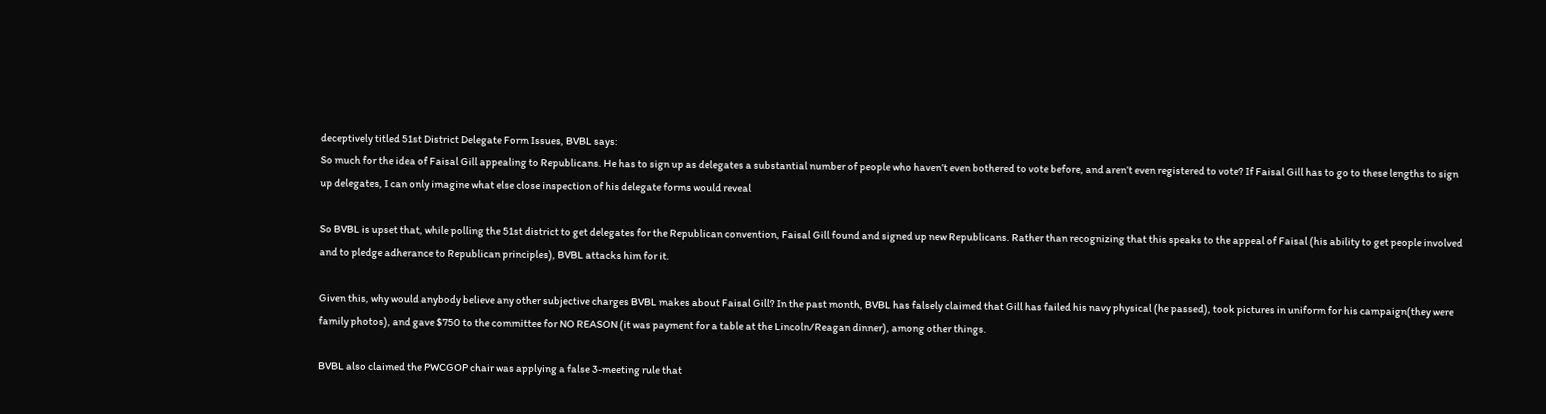deceptively titled 51st District Delegate Form Issues, BVBL says:
So much for the idea of Faisal Gill appealing to Republicans. He has to sign up as delegates a substantial number of people who haven’t even bothered to vote before, and aren’t even registered to vote? If Faisal Gill has to go to these lengths to sign up delegates, I can only imagine what else close inspection of his delegate forms would reveal

So BVBL is upset that, while polling the 51st district to get delegates for the Republican convention, Faisal Gill found and signed up new Republicans. Rather than recognizing that this speaks to the appeal of Faisal (his ability to get people involved and to pledge adherance to Republican principles), BVBL attacks him for it.

Given this, why would anybody believe any other subjective charges BVBL makes about Faisal Gill? In the past month, BVBL has falsely claimed that Gill has failed his navy physical (he passed), took pictures in uniform for his campaign(they were family photos), and gave $750 to the committee for NO REASON (it was payment for a table at the Lincoln/Reagan dinner), among other things.

BVBL also claimed the PWCGOP chair was applying a false 3-meeting rule that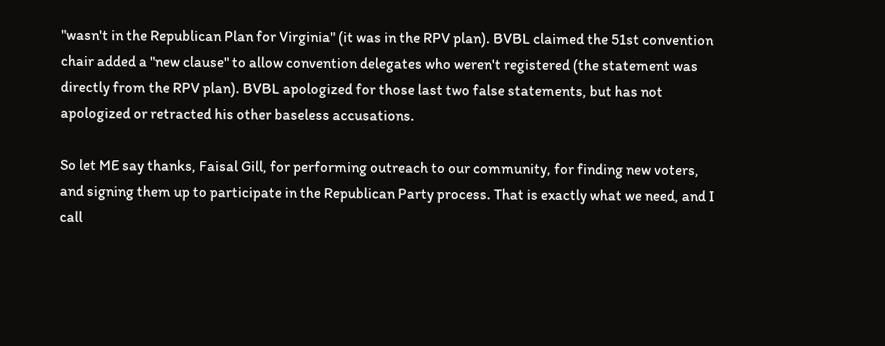"wasn't in the Republican Plan for Virginia" (it was in the RPV plan). BVBL claimed the 51st convention chair added a "new clause" to allow convention delegates who weren't registered (the statement was directly from the RPV plan). BVBL apologized for those last two false statements, but has not apologized or retracted his other baseless accusations.

So let ME say thanks, Faisal Gill, for performing outreach to our community, for finding new voters, and signing them up to participate in the Republican Party process. That is exactly what we need, and I call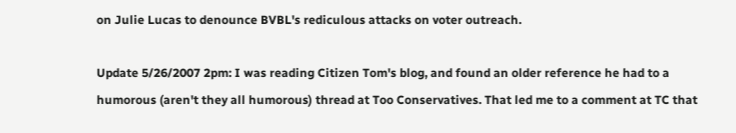on Julie Lucas to denounce BVBL's rediculous attacks on voter outreach.

Update 5/26/2007 2pm: I was reading Citizen Tom's blog, and found an older reference he had to a humorous (aren't they all humorous) thread at Too Conservatives. That led me to a comment at TC that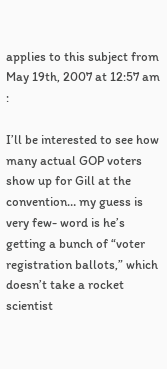applies to this subject from May 19th, 2007 at 12:57 am :

I’ll be interested to see how many actual GOP voters show up for Gill at the convention… my guess is very few- word is he’s getting a bunch of “voter registration ballots,” which doesn’t take a rocket scientist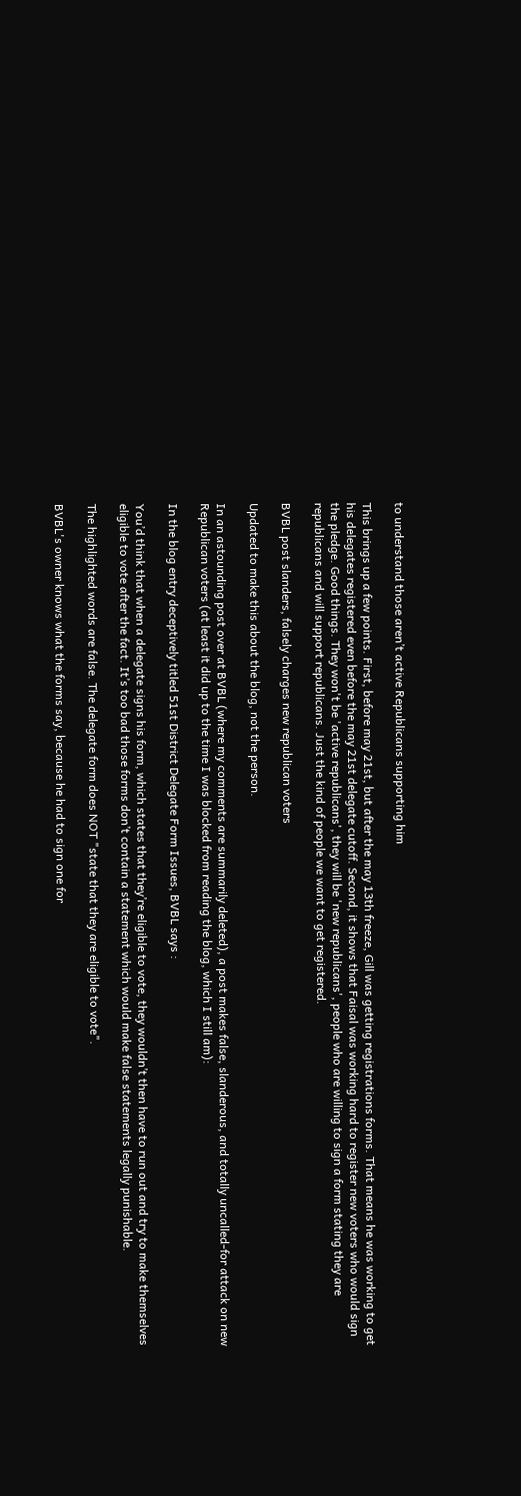to understand those aren’t active Republicans supporting him

This brings up a few points. First, before may 21st, but after the may 13th freeze, Gill was getting registrations forms. That means he was working to get his delegates registered even before the may 21st delegate cutoff. Second, it shows that Faisal was working hard to register new voters who would sign the pledge. Good things. They won't be 'active republicans', they will be 'new republicans', people who are willing to sign a form stating they are republicans and will support republicans. Just the kind of people we want to get registered.

BVBL post slanders, falsely charges new republican voters

Updated to make this about the blog, not the person.

In an astounding post over at BVBL (where my comments are summarily deleted), a post makes false, slanderous, and totally uncalled-for attack on new Republican voters (at least it did up to the time I was blocked from reading the blog, which I still am):

In the blog entry deceptively titled 51st District Delegate Form Issues, BVBL says :

You’d think that when a delegate signs his form, which states that they’re eligible to vote, they wouldn’t then have to run out and try to make themselves eligible to vote after the fact. It’s too bad those forms don’t contain a statement which would make false statements legally punishable.

The highlighted words are false. The delegate form does NOT "state that they are eligible to vote".

BVBL's owner knows what the forms say, because he had to sign one for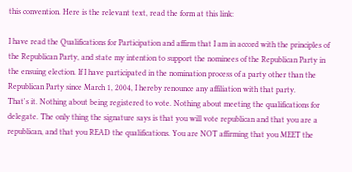this convention. Here is the relevant text, read the form at this link:

I have read the Qualifications for Participation and affirm that I am in accord with the principles of the Republican Party, and state my intention to support the nominees of the Republican Party in the ensuing election. If I have participated in the nomination process of a party other than the Republican Party since March 1, 2004, I hereby renounce any affiliation with that party.
That's it. Nothing about being registered to vote. Nothing about meeting the qualifications for delegate. The only thing the signature says is that you will vote republican and that you are a republican, and that you READ the qualifications. You are NOT affirming that you MEET the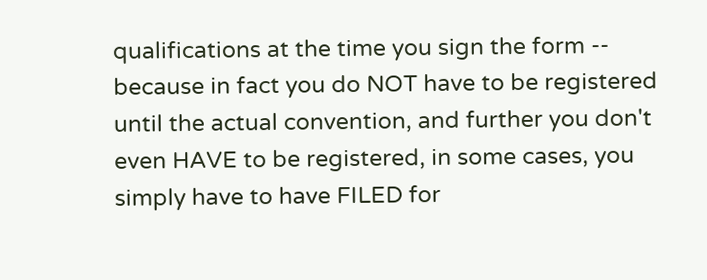qualifications at the time you sign the form -- because in fact you do NOT have to be registered until the actual convention, and further you don't even HAVE to be registered, in some cases, you simply have to have FILED for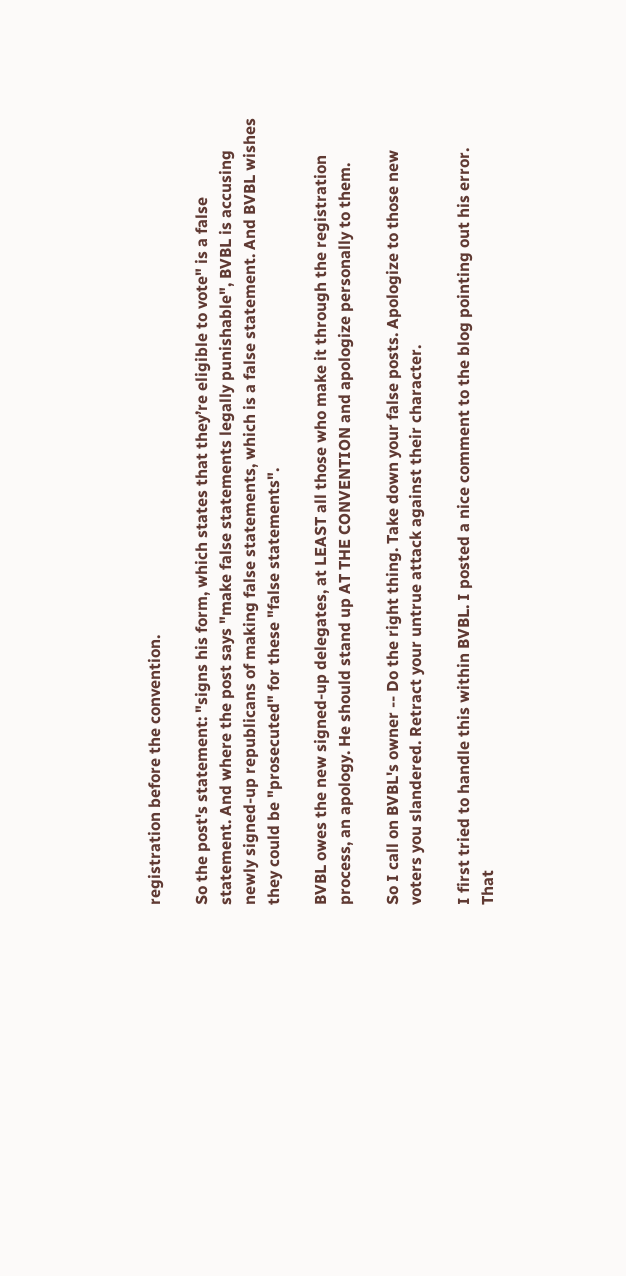registration before the convention.

So the post's statement: "signs his form, which states that they’re eligible to vote" is a false statement. And where the post says "make false statements legally punishable", BVBL is accusing newly signed-up republicans of making false statements, which is a false statement. And BVBL wishes they could be "prosecuted" for these "false statements".

BVBL owes the new signed-up delegates, at LEAST all those who make it through the registration process, an apology. He should stand up AT THE CONVENTION and apologize personally to them.

So I call on BVBL's owner -- Do the right thing. Take down your false posts. Apologize to those new voters you slandered. Retract your untrue attack against their character.

I first tried to handle this within BVBL. I posted a nice comment to the blog pointing out his error. That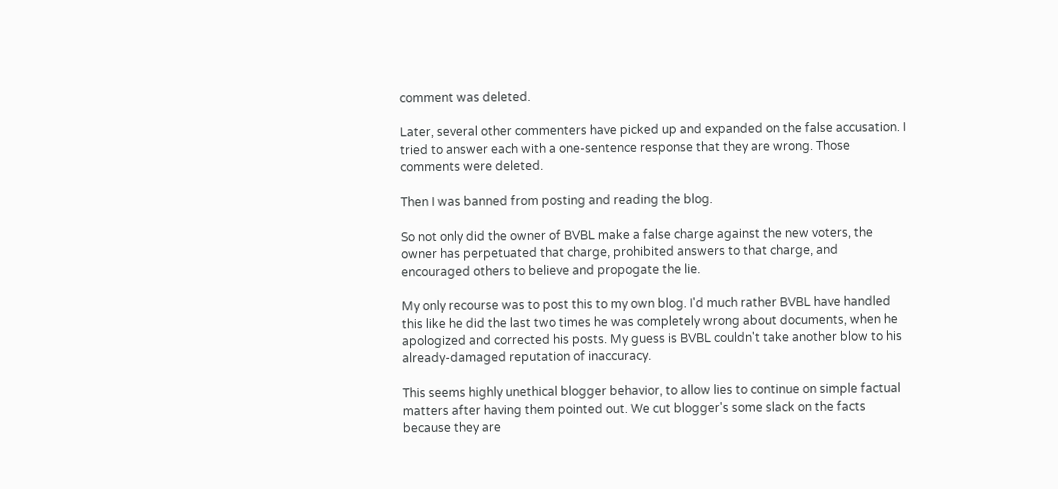comment was deleted.

Later, several other commenters have picked up and expanded on the false accusation. I tried to answer each with a one-sentence response that they are wrong. Those comments were deleted.

Then I was banned from posting and reading the blog.

So not only did the owner of BVBL make a false charge against the new voters, the owner has perpetuated that charge, prohibited answers to that charge, and encouraged others to believe and propogate the lie.

My only recourse was to post this to my own blog. I'd much rather BVBL have handled this like he did the last two times he was completely wrong about documents, when he apologized and corrected his posts. My guess is BVBL couldn't take another blow to his already-damaged reputation of inaccuracy.

This seems highly unethical blogger behavior, to allow lies to continue on simple factual matters after having them pointed out. We cut blogger's some slack on the facts because they are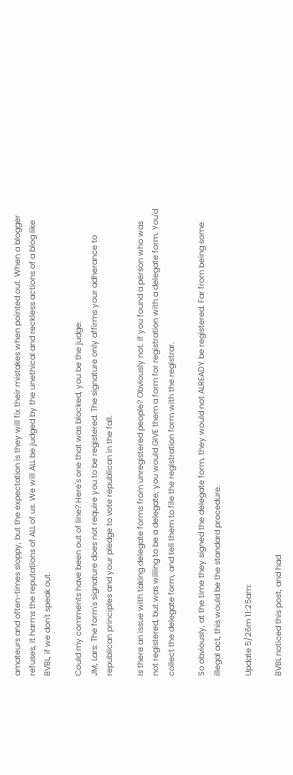amateurs and often-times sloppy, but the expectation is they will fix their mistakes when pointed out. When a blogger refuses, it harms the reputations of ALL of us. We will ALL be judged by the unethical and reckless actions of a blog like BVBL, if we don't speak out.

Could my comments have been out of line? Here's one that was blocked, you be the judge:
JM, Lars: The form's signature does not require you to be registered. The signature only affirms your adherance to republican principles and your pledge to vote republican in the fall.

Is there an issue with taking delegate forms from unregistered people? Obviously not. If you found a person who was not registered, but was willing to be a delegate, you would GIVE them a form for registration with a delegate form. You'd collect the delegate form, and tell them to file the registration form with the registrar.

So obviously, at the time they signed the delegate form, they would not ALREADY be registered. Far from being some illegal act, this would be the standard procedure.

Update 5/26m 11:25am:

BVBL noticed this post, and had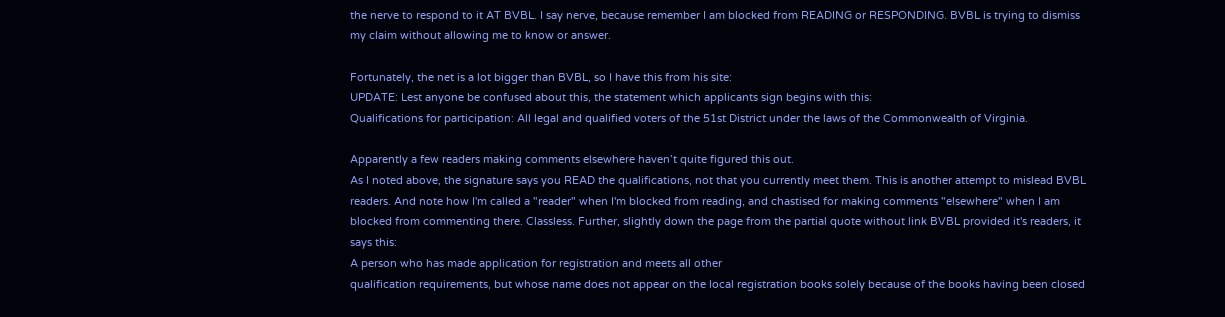the nerve to respond to it AT BVBL. I say nerve, because remember I am blocked from READING or RESPONDING. BVBL is trying to dismiss my claim without allowing me to know or answer.

Fortunately, the net is a lot bigger than BVBL, so I have this from his site:
UPDATE: Lest anyone be confused about this, the statement which applicants sign begins with this:
Qualifications for participation: All legal and qualified voters of the 51st District under the laws of the Commonwealth of Virginia.

Apparently a few readers making comments elsewhere haven’t quite figured this out.
As I noted above, the signature says you READ the qualifications, not that you currently meet them. This is another attempt to mislead BVBL readers. And note how I'm called a "reader" when I'm blocked from reading, and chastised for making comments "elsewhere" when I am blocked from commenting there. Classless. Further, slightly down the page from the partial quote without link BVBL provided it's readers, it says this:
A person who has made application for registration and meets all other
qualification requirements, but whose name does not appear on the local registration books solely because of the books having been closed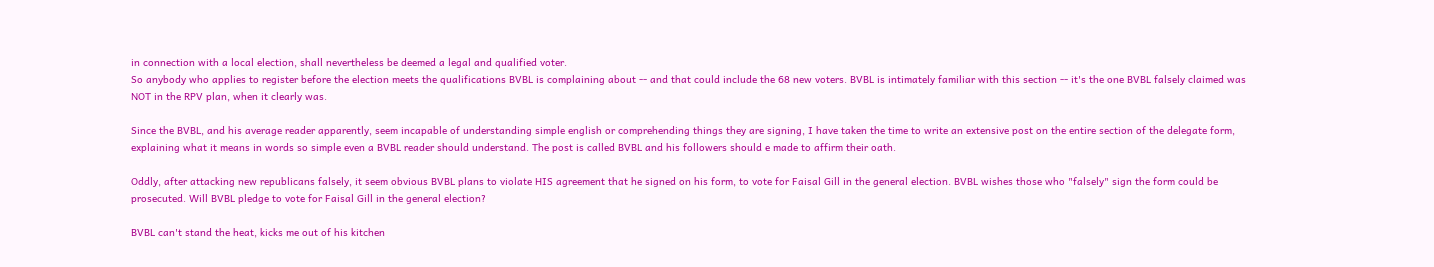in connection with a local election, shall nevertheless be deemed a legal and qualified voter.
So anybody who applies to register before the election meets the qualifications BVBL is complaining about -- and that could include the 68 new voters. BVBL is intimately familiar with this section -- it's the one BVBL falsely claimed was NOT in the RPV plan, when it clearly was.

Since the BVBL, and his average reader apparently, seem incapable of understanding simple english or comprehending things they are signing, I have taken the time to write an extensive post on the entire section of the delegate form, explaining what it means in words so simple even a BVBL reader should understand. The post is called BVBL and his followers should e made to affirm their oath.

Oddly, after attacking new republicans falsely, it seem obvious BVBL plans to violate HIS agreement that he signed on his form, to vote for Faisal Gill in the general election. BVBL wishes those who "falsely" sign the form could be prosecuted. Will BVBL pledge to vote for Faisal Gill in the general election?

BVBL can't stand the heat, kicks me out of his kitchen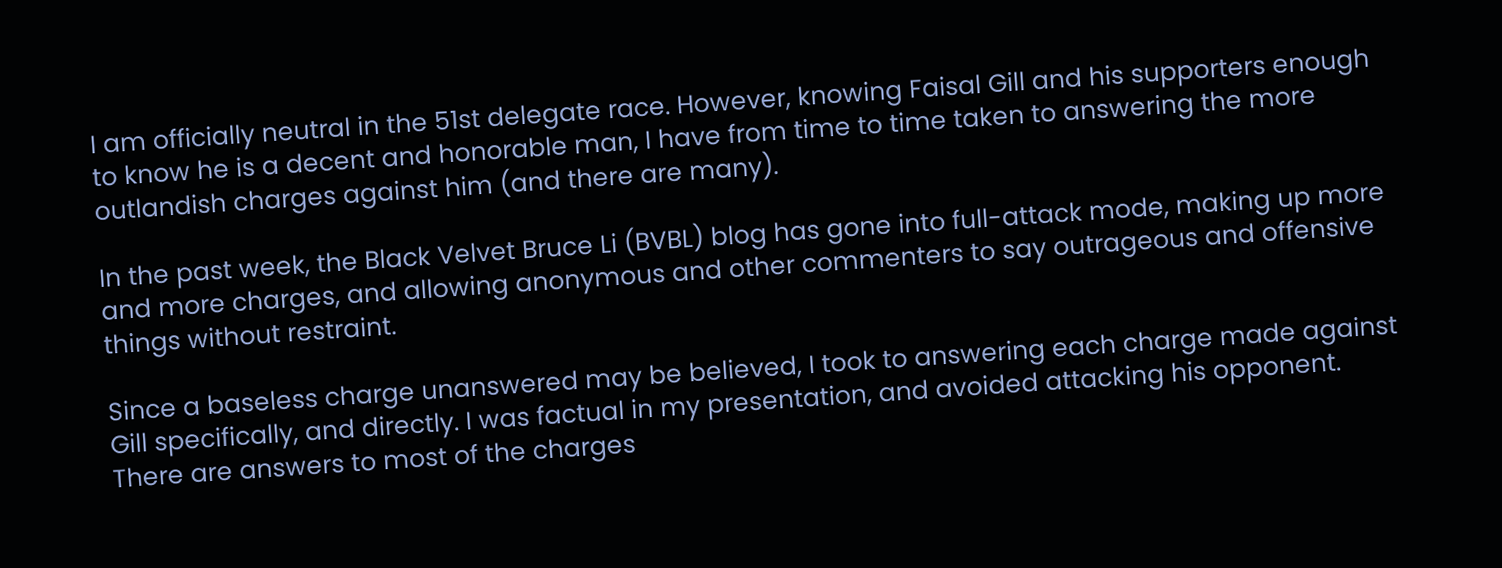I am officially neutral in the 51st delegate race. However, knowing Faisal Gill and his supporters enough to know he is a decent and honorable man, I have from time to time taken to answering the more outlandish charges against him (and there are many).

In the past week, the Black Velvet Bruce Li (BVBL) blog has gone into full-attack mode, making up more and more charges, and allowing anonymous and other commenters to say outrageous and offensive things without restraint.

Since a baseless charge unanswered may be believed, I took to answering each charge made against Gill specifically, and directly. I was factual in my presentation, and avoided attacking his opponent. There are answers to most of the charges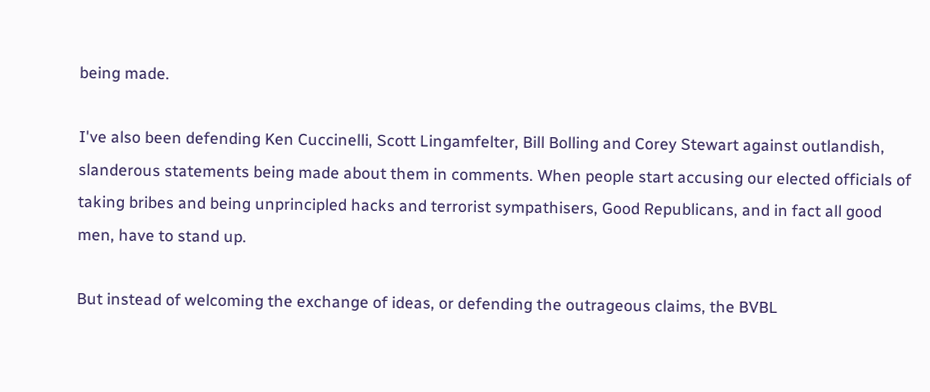being made.

I've also been defending Ken Cuccinelli, Scott Lingamfelter, Bill Bolling and Corey Stewart against outlandish, slanderous statements being made about them in comments. When people start accusing our elected officials of taking bribes and being unprincipled hacks and terrorist sympathisers, Good Republicans, and in fact all good men, have to stand up.

But instead of welcoming the exchange of ideas, or defending the outrageous claims, the BVBL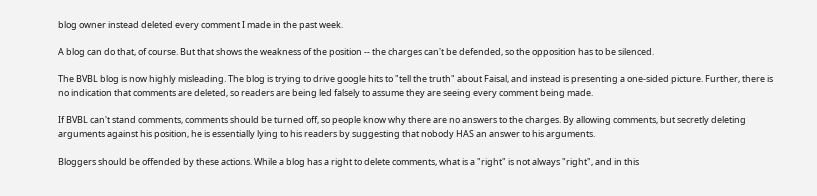blog owner instead deleted every comment I made in the past week.

A blog can do that, of course. But that shows the weakness of the position -- the charges can't be defended, so the opposition has to be silenced.

The BVBL blog is now highly misleading. The blog is trying to drive google hits to "tell the truth" about Faisal, and instead is presenting a one-sided picture. Further, there is no indication that comments are deleted, so readers are being led falsely to assume they are seeing every comment being made.

If BVBL can't stand comments, comments should be turned off, so people know why there are no answers to the charges. By allowing comments, but secretly deleting arguments against his position, he is essentially lying to his readers by suggesting that nobody HAS an answer to his arguments.

Bloggers should be offended by these actions. While a blog has a right to delete comments, what is a "right" is not always "right", and in this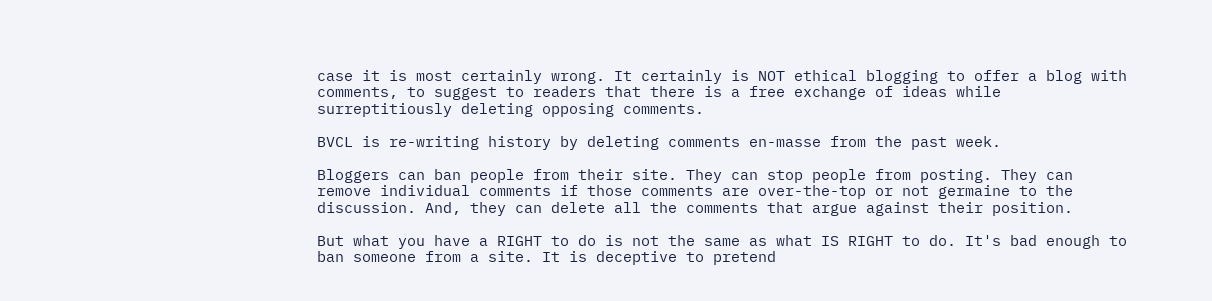case it is most certainly wrong. It certainly is NOT ethical blogging to offer a blog with comments, to suggest to readers that there is a free exchange of ideas while surreptitiously deleting opposing comments.

BVCL is re-writing history by deleting comments en-masse from the past week.

Bloggers can ban people from their site. They can stop people from posting. They can remove individual comments if those comments are over-the-top or not germaine to the discussion. And, they can delete all the comments that argue against their position.

But what you have a RIGHT to do is not the same as what IS RIGHT to do. It's bad enough to ban someone from a site. It is deceptive to pretend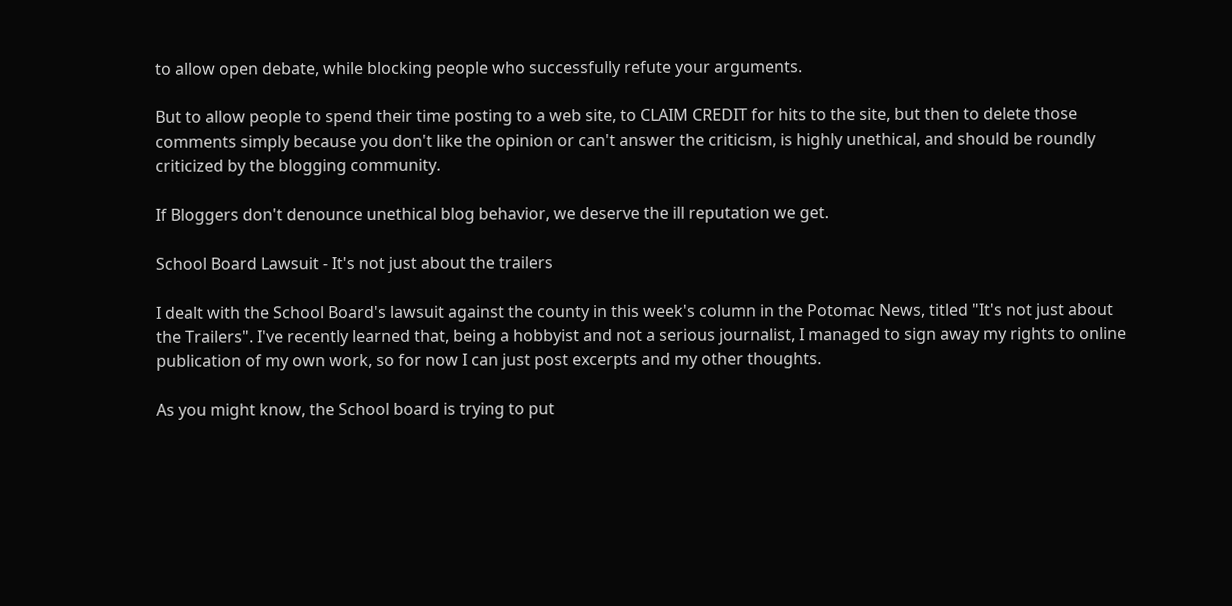to allow open debate, while blocking people who successfully refute your arguments.

But to allow people to spend their time posting to a web site, to CLAIM CREDIT for hits to the site, but then to delete those comments simply because you don't like the opinion or can't answer the criticism, is highly unethical, and should be roundly criticized by the blogging community.

If Bloggers don't denounce unethical blog behavior, we deserve the ill reputation we get.

School Board Lawsuit - It's not just about the trailers

I dealt with the School Board's lawsuit against the county in this week's column in the Potomac News, titled "It's not just about the Trailers". I've recently learned that, being a hobbyist and not a serious journalist, I managed to sign away my rights to online publication of my own work, so for now I can just post excerpts and my other thoughts.

As you might know, the School board is trying to put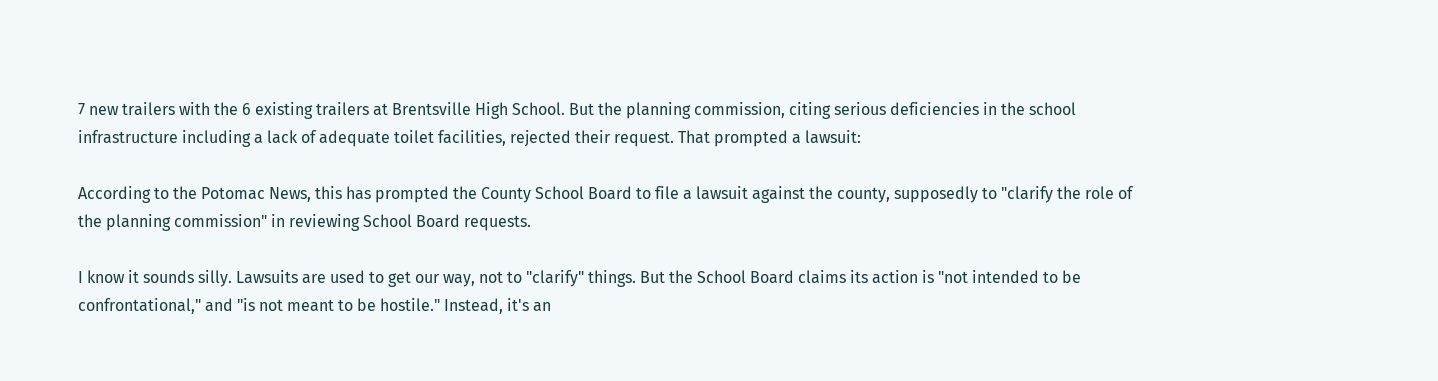7 new trailers with the 6 existing trailers at Brentsville High School. But the planning commission, citing serious deficiencies in the school infrastructure including a lack of adequate toilet facilities, rejected their request. That prompted a lawsuit:

According to the Potomac News, this has prompted the County School Board to file a lawsuit against the county, supposedly to "clarify the role of the planning commission" in reviewing School Board requests.

I know it sounds silly. Lawsuits are used to get our way, not to "clarify" things. But the School Board claims its action is "not intended to be confrontational," and "is not meant to be hostile." Instead, it's an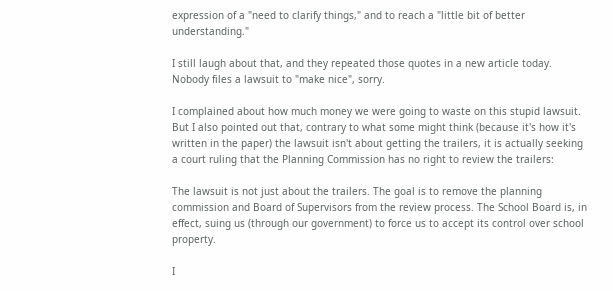expression of a "need to clarify things," and to reach a "little bit of better understanding."

I still laugh about that, and they repeated those quotes in a new article today. Nobody files a lawsuit to "make nice", sorry.

I complained about how much money we were going to waste on this stupid lawsuit. But I also pointed out that, contrary to what some might think (because it's how it's written in the paper) the lawsuit isn't about getting the trailers, it is actually seeking a court ruling that the Planning Commission has no right to review the trailers:

The lawsuit is not just about the trailers. The goal is to remove the planning commission and Board of Supervisors from the review process. The School Board is, in effect, suing us (through our government) to force us to accept its control over school property.

I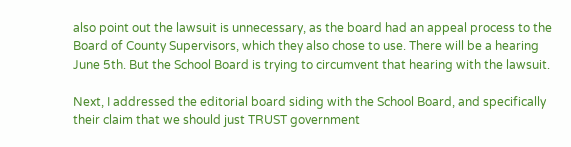also point out the lawsuit is unnecessary, as the board had an appeal process to the Board of County Supervisors, which they also chose to use. There will be a hearing June 5th. But the School Board is trying to circumvent that hearing with the lawsuit.

Next, I addressed the editorial board siding with the School Board, and specifically their claim that we should just TRUST government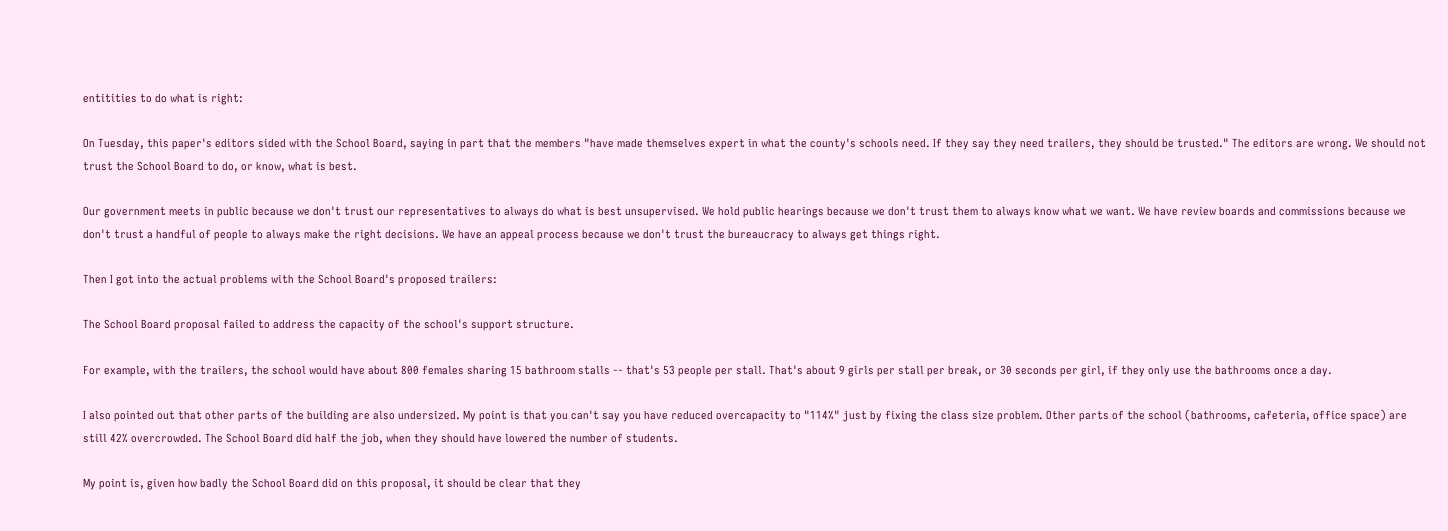entitities to do what is right:

On Tuesday, this paper's editors sided with the School Board, saying in part that the members "have made themselves expert in what the county's schools need. If they say they need trailers, they should be trusted." The editors are wrong. We should not trust the School Board to do, or know, what is best.

Our government meets in public because we don't trust our representatives to always do what is best unsupervised. We hold public hearings because we don't trust them to always know what we want. We have review boards and commissions because we don't trust a handful of people to always make the right decisions. We have an appeal process because we don't trust the bureaucracy to always get things right.

Then I got into the actual problems with the School Board's proposed trailers:

The School Board proposal failed to address the capacity of the school's support structure.

For example, with the trailers, the school would have about 800 females sharing 15 bathroom stalls -- that's 53 people per stall. That's about 9 girls per stall per break, or 30 seconds per girl, if they only use the bathrooms once a day.

I also pointed out that other parts of the building are also undersized. My point is that you can't say you have reduced overcapacity to "114%" just by fixing the class size problem. Other parts of the school (bathrooms, cafeteria, office space) are still 42% overcrowded. The School Board did half the job, when they should have lowered the number of students.

My point is, given how badly the School Board did on this proposal, it should be clear that they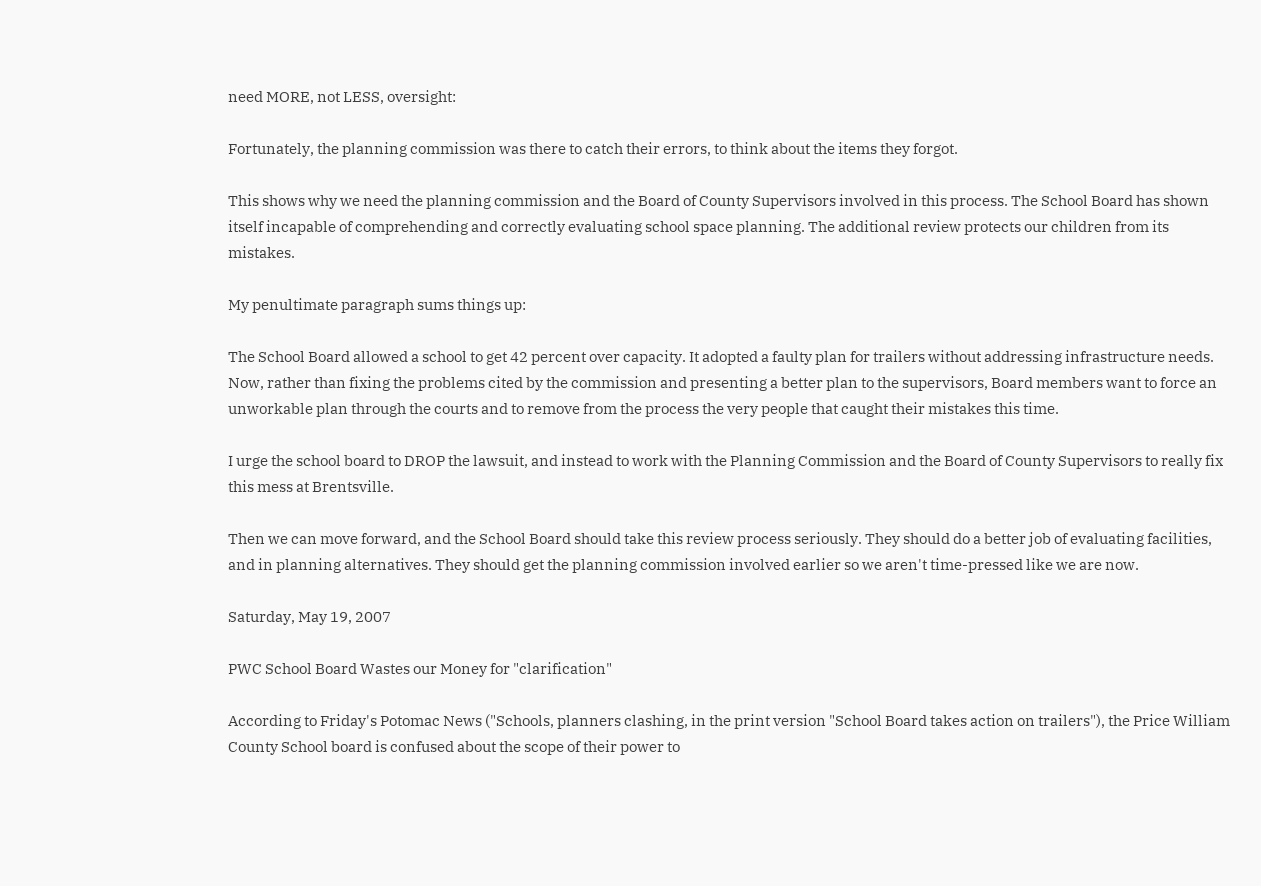need MORE, not LESS, oversight:

Fortunately, the planning commission was there to catch their errors, to think about the items they forgot.

This shows why we need the planning commission and the Board of County Supervisors involved in this process. The School Board has shown itself incapable of comprehending and correctly evaluating school space planning. The additional review protects our children from its mistakes.

My penultimate paragraph sums things up:

The School Board allowed a school to get 42 percent over capacity. It adopted a faulty plan for trailers without addressing infrastructure needs. Now, rather than fixing the problems cited by the commission and presenting a better plan to the supervisors, Board members want to force an unworkable plan through the courts and to remove from the process the very people that caught their mistakes this time.

I urge the school board to DROP the lawsuit, and instead to work with the Planning Commission and the Board of County Supervisors to really fix this mess at Brentsville.

Then we can move forward, and the School Board should take this review process seriously. They should do a better job of evaluating facilities, and in planning alternatives. They should get the planning commission involved earlier so we aren't time-pressed like we are now.

Saturday, May 19, 2007

PWC School Board Wastes our Money for "clarification"

According to Friday's Potomac News ("Schools, planners clashing, in the print version "School Board takes action on trailers"), the Price William County School board is confused about the scope of their power to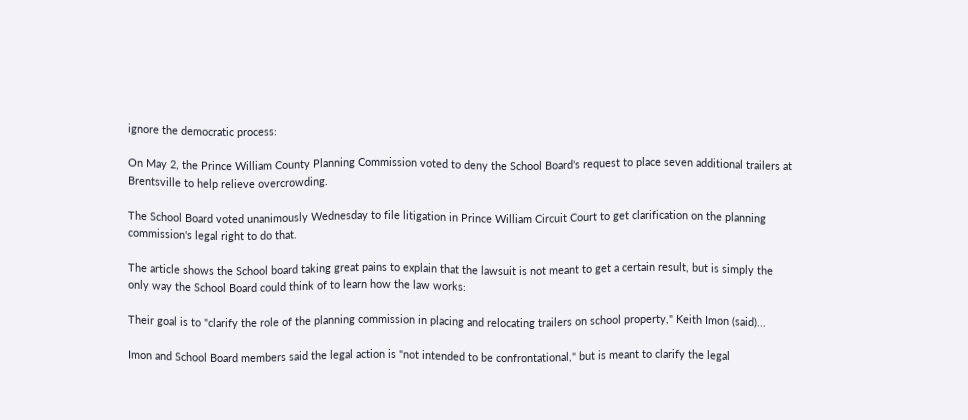ignore the democratic process:

On May 2, the Prince William County Planning Commission voted to deny the School Board's request to place seven additional trailers at Brentsville to help relieve overcrowding.

The School Board voted unanimously Wednesday to file litigation in Prince William Circuit Court to get clarification on the planning commission's legal right to do that.

The article shows the School board taking great pains to explain that the lawsuit is not meant to get a certain result, but is simply the only way the School Board could think of to learn how the law works:

Their goal is to "clarify the role of the planning commission in placing and relocating trailers on school property," Keith Imon (said)...

Imon and School Board members said the legal action is "not intended to be confrontational," but is meant to clarify the legal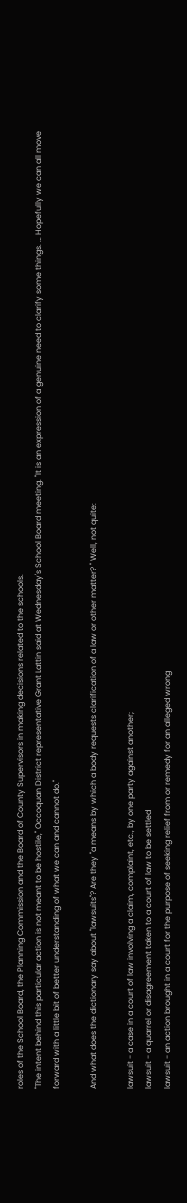roles of the School Board, the Planning Commission and the Board of County Supervisors in making decisions related to the schools.
"The intent behind this particular action is not meant to be hostile," Occoquan District representative Grant Lattin said at Wednesday's School Board meeting. "It is an expression of a genuine need to clarify some things. … Hopefully we can all move forward with a little bit of better understanding of what we can and cannot do."

And what does the dictionary say about "lawsuits"? Are they "a means by which a body requests clarification of a law or other matter? " Well, not quite:

lawsuit - a case in a court of law involving a claim, complaint, etc., by one party against another;
lawsuit - a quarrel or disagreement taken to a court of law to be settled
lawsuit - an action brought in a court for the purpose of seeking relief from or remedy for an alleged wrong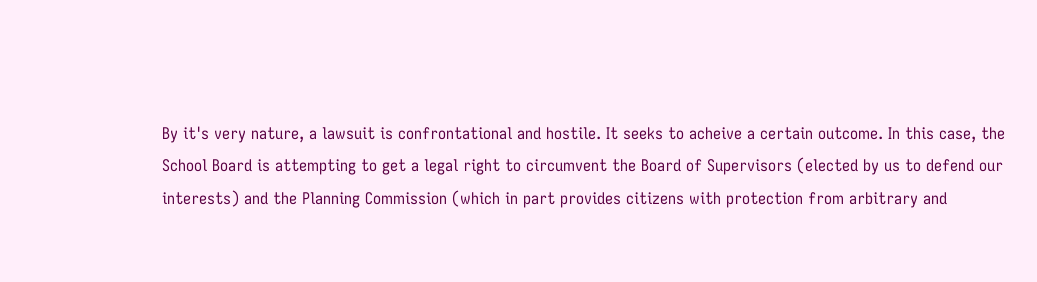By it's very nature, a lawsuit is confrontational and hostile. It seeks to acheive a certain outcome. In this case, the School Board is attempting to get a legal right to circumvent the Board of Supervisors (elected by us to defend our interests) and the Planning Commission (which in part provides citizens with protection from arbitrary and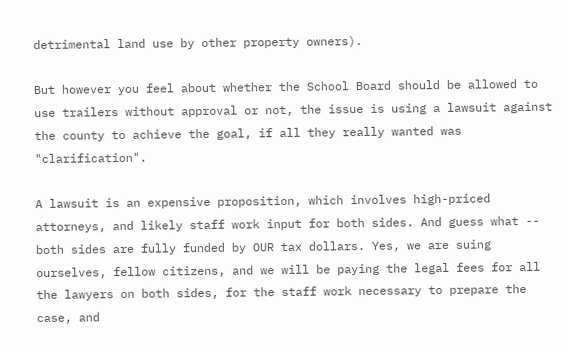detrimental land use by other property owners).

But however you feel about whether the School Board should be allowed to use trailers without approval or not, the issue is using a lawsuit against the county to achieve the goal, if all they really wanted was "clarification".

A lawsuit is an expensive proposition, which involves high-priced attorneys, and likely staff work input for both sides. And guess what -- both sides are fully funded by OUR tax dollars. Yes, we are suing ourselves, fellow citizens, and we will be paying the legal fees for all the lawyers on both sides, for the staff work necessary to prepare the case, and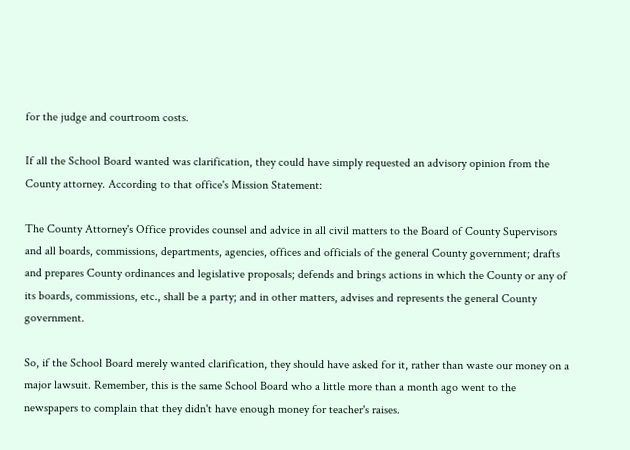for the judge and courtroom costs.

If all the School Board wanted was clarification, they could have simply requested an advisory opinion from the County attorney. According to that office's Mission Statement:

The County Attorney's Office provides counsel and advice in all civil matters to the Board of County Supervisors and all boards, commissions, departments, agencies, offices and officials of the general County government; drafts and prepares County ordinances and legislative proposals; defends and brings actions in which the County or any of its boards, commissions, etc., shall be a party; and in other matters, advises and represents the general County government.

So, if the School Board merely wanted clarification, they should have asked for it, rather than waste our money on a major lawsuit. Remember, this is the same School Board who a little more than a month ago went to the newspapers to complain that they didn't have enough money for teacher's raises.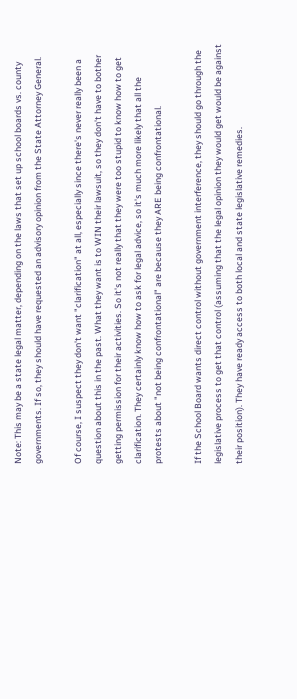Note: This may be a state legal matter, depending on the laws that set up school boards vs. county governments. If so, they should have requested an advisory opinion from the State Attorney General.

Of course, I suspect they don't want "clarification" at all, especially since there's never really been a question about this in the past. What they want is to WIN their lawsuit, so they don't have to bother getting permission for their activities. So it's not really that they were too stupid to know how to get clarification. They certainly know how to ask for legal advice, so it's much more likely that all the protests about "not being confrontational" are because they ARE being confrontational.

If the School Board wants direct control without government interference, they should go through the legislative process to get that control (assuming that the legal opinion they would get would be against their position). They have ready access to both local and state legislative remedies.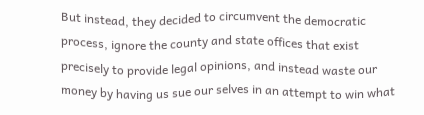But instead, they decided to circumvent the democratic process, ignore the county and state offices that exist precisely to provide legal opinions, and instead waste our money by having us sue our selves in an attempt to win what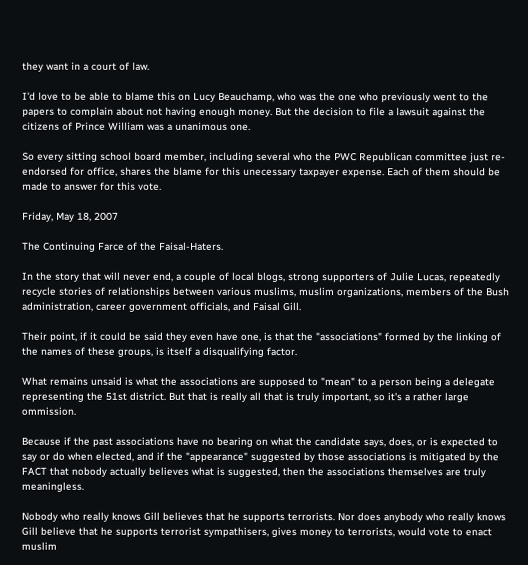they want in a court of law.

I'd love to be able to blame this on Lucy Beauchamp, who was the one who previously went to the papers to complain about not having enough money. But the decision to file a lawsuit against the citizens of Prince William was a unanimous one.

So every sitting school board member, including several who the PWC Republican committee just re-endorsed for office, shares the blame for this unecessary taxpayer expense. Each of them should be made to answer for this vote.

Friday, May 18, 2007

The Continuing Farce of the Faisal-Haters.

In the story that will never end, a couple of local blogs, strong supporters of Julie Lucas, repeatedly recycle stories of relationships between various muslims, muslim organizations, members of the Bush administration, career government officials, and Faisal Gill.

Their point, if it could be said they even have one, is that the "associations" formed by the linking of the names of these groups, is itself a disqualifying factor.

What remains unsaid is what the associations are supposed to "mean" to a person being a delegate representing the 51st district. But that is really all that is truly important, so it's a rather large ommission.

Because if the past associations have no bearing on what the candidate says, does, or is expected to say or do when elected, and if the "appearance" suggested by those associations is mitigated by the FACT that nobody actually believes what is suggested, then the associations themselves are truly meaningless.

Nobody who really knows Gill believes that he supports terrorists. Nor does anybody who really knows Gill believe that he supports terrorist sympathisers, gives money to terrorists, would vote to enact muslim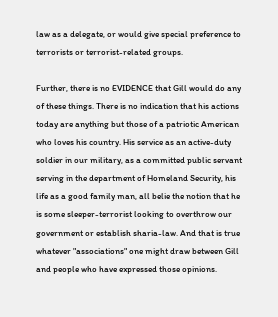law as a delegate, or would give special preference to terrorists or terrorist-related groups.

Further, there is no EVIDENCE that Gill would do any of these things. There is no indication that his actions today are anything but those of a patriotic American who loves his country. His service as an active-duty soldier in our military, as a committed public servant serving in the department of Homeland Security, his life as a good family man, all belie the notion that he is some sleeper-terrorist looking to overthrow our government or establish sharia-law. And that is true whatever "associations" one might draw between Gill and people who have expressed those opinions.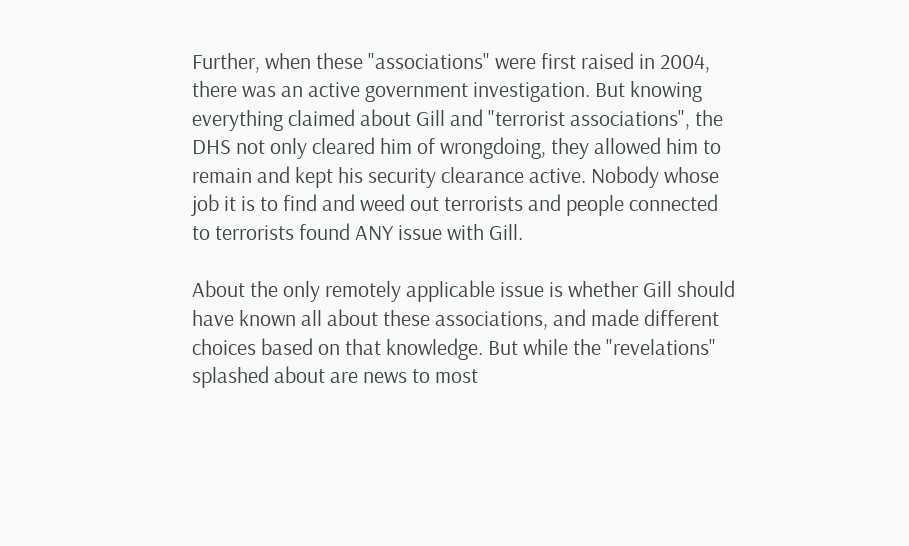Further, when these "associations" were first raised in 2004, there was an active government investigation. But knowing everything claimed about Gill and "terrorist associations", the DHS not only cleared him of wrongdoing, they allowed him to remain and kept his security clearance active. Nobody whose job it is to find and weed out terrorists and people connected to terrorists found ANY issue with Gill.

About the only remotely applicable issue is whether Gill should have known all about these associations, and made different choices based on that knowledge. But while the "revelations" splashed about are news to most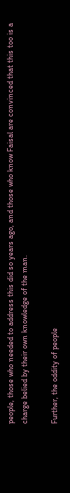people, those who needed to address this did so years ago, and those who know Faisal are convinced that this too is a charge belied by their own knowledge of the man.

Further, the oddity of people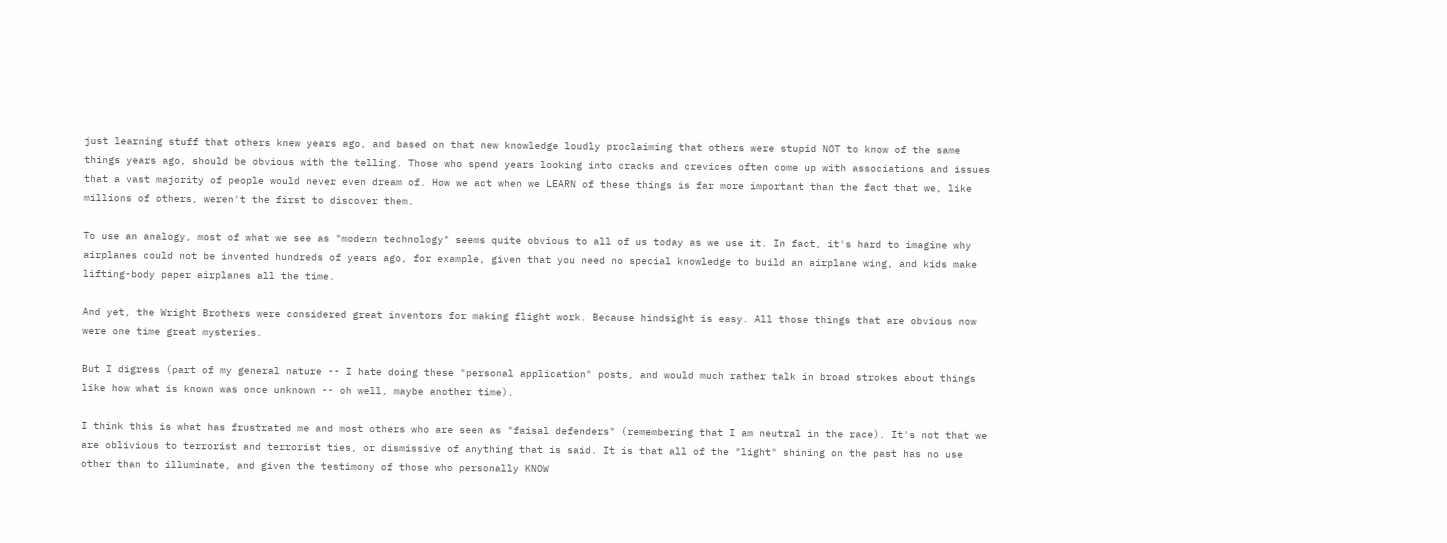just learning stuff that others knew years ago, and based on that new knowledge loudly proclaiming that others were stupid NOT to know of the same things years ago, should be obvious with the telling. Those who spend years looking into cracks and crevices often come up with associations and issues that a vast majority of people would never even dream of. How we act when we LEARN of these things is far more important than the fact that we, like millions of others, weren't the first to discover them.

To use an analogy, most of what we see as "modern technology" seems quite obvious to all of us today as we use it. In fact, it's hard to imagine why airplanes could not be invented hundreds of years ago, for example, given that you need no special knowledge to build an airplane wing, and kids make lifting-body paper airplanes all the time.

And yet, the Wright Brothers were considered great inventors for making flight work. Because hindsight is easy. All those things that are obvious now were one time great mysteries.

But I digress (part of my general nature -- I hate doing these "personal application" posts, and would much rather talk in broad strokes about things like how what is known was once unknown -- oh well, maybe another time).

I think this is what has frustrated me and most others who are seen as "faisal defenders" (remembering that I am neutral in the race). It's not that we are oblivious to terrorist and terrorist ties, or dismissive of anything that is said. It is that all of the "light" shining on the past has no use other than to illuminate, and given the testimony of those who personally KNOW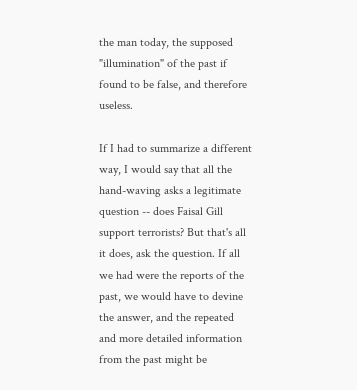the man today, the supposed "illumination" of the past if found to be false, and therefore useless.

If I had to summarize a different way, I would say that all the hand-waving asks a legitimate question -- does Faisal Gill support terrorists? But that's all it does, ask the question. If all we had were the reports of the past, we would have to devine the answer, and the repeated and more detailed information from the past might be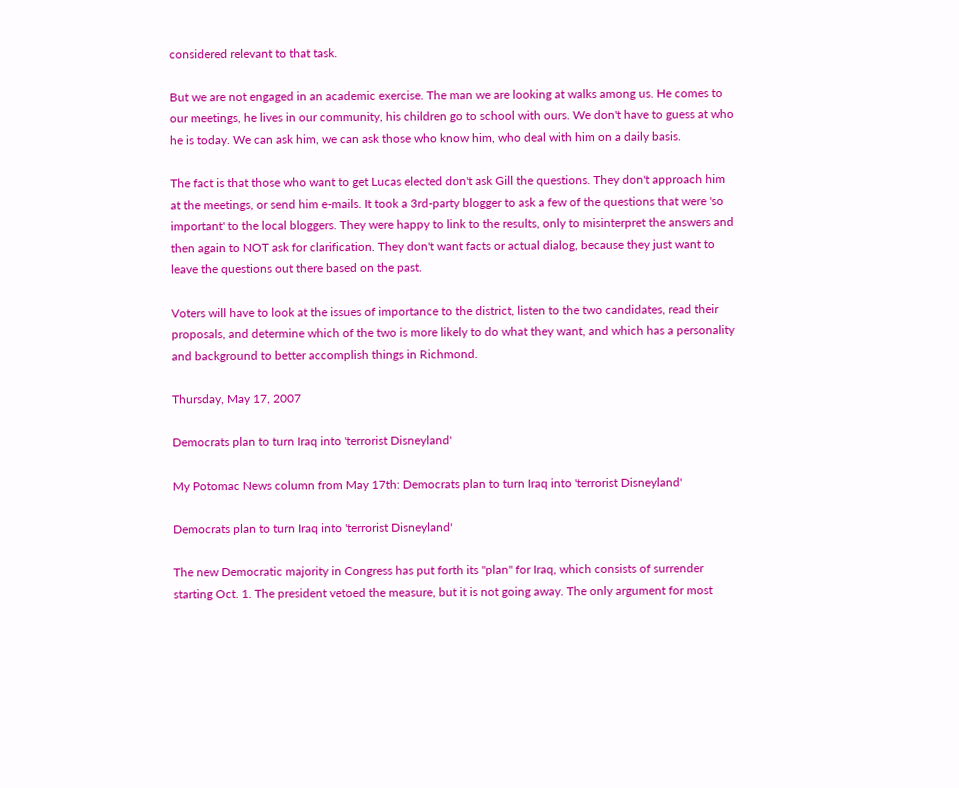considered relevant to that task.

But we are not engaged in an academic exercise. The man we are looking at walks among us. He comes to our meetings, he lives in our community, his children go to school with ours. We don't have to guess at who he is today. We can ask him, we can ask those who know him, who deal with him on a daily basis.

The fact is that those who want to get Lucas elected don't ask Gill the questions. They don't approach him at the meetings, or send him e-mails. It took a 3rd-party blogger to ask a few of the questions that were 'so important' to the local bloggers. They were happy to link to the results, only to misinterpret the answers and then again to NOT ask for clarification. They don't want facts or actual dialog, because they just want to leave the questions out there based on the past.

Voters will have to look at the issues of importance to the district, listen to the two candidates, read their proposals, and determine which of the two is more likely to do what they want, and which has a personality and background to better accomplish things in Richmond.

Thursday, May 17, 2007

Democrats plan to turn Iraq into 'terrorist Disneyland'

My Potomac News column from May 17th: Democrats plan to turn Iraq into 'terrorist Disneyland'

Democrats plan to turn Iraq into 'terrorist Disneyland'

The new Democratic majority in Congress has put forth its "plan" for Iraq, which consists of surrender starting Oct. 1. The president vetoed the measure, but it is not going away. The only argument for most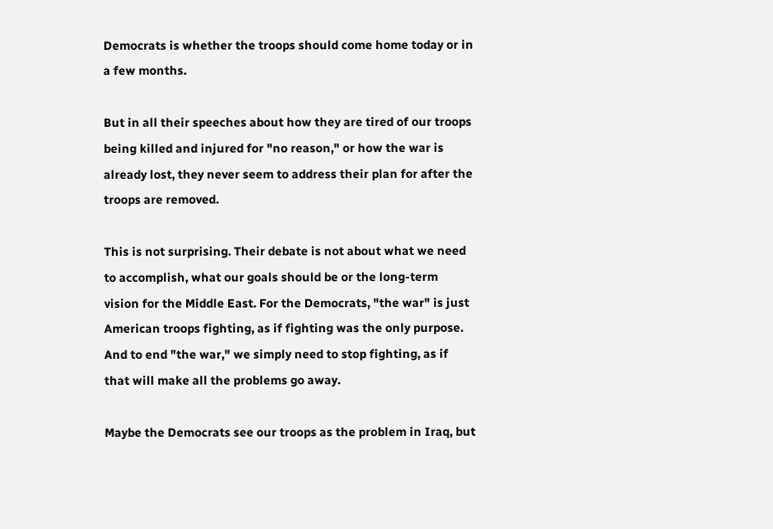Democrats is whether the troops should come home today or in a few months.

But in all their speeches about how they are tired of our troops being killed and injured for "no reason," or how the war is already lost, they never seem to address their plan for after the troops are removed.

This is not surprising. Their debate is not about what we need to accomplish, what our goals should be or the long-term vision for the Middle East. For the Democrats, "the war" is just American troops fighting, as if fighting was the only purpose. And to end "the war," we simply need to stop fighting, as if that will make all the problems go away.

Maybe the Democrats see our troops as the problem in Iraq, but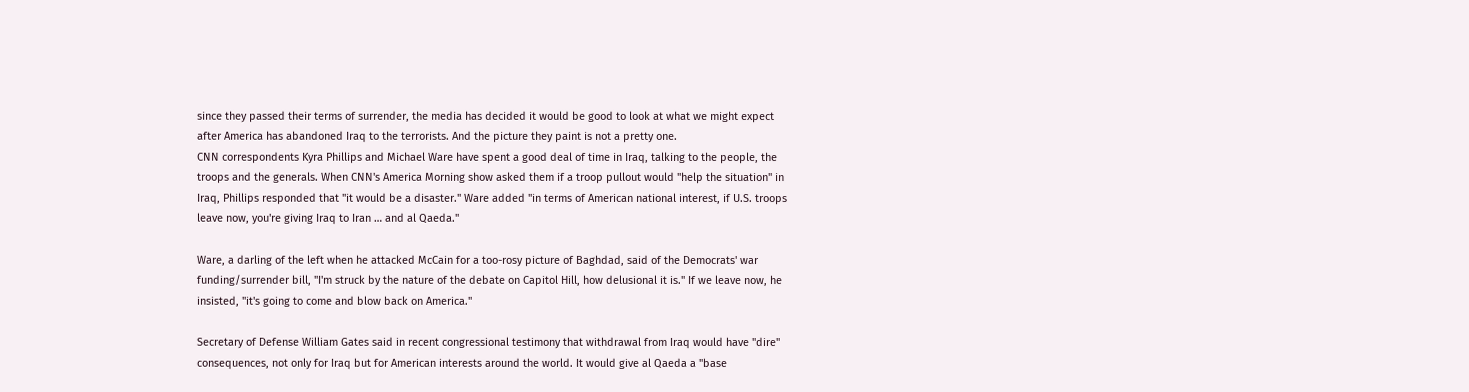since they passed their terms of surrender, the media has decided it would be good to look at what we might expect after America has abandoned Iraq to the terrorists. And the picture they paint is not a pretty one.
CNN correspondents Kyra Phillips and Michael Ware have spent a good deal of time in Iraq, talking to the people, the troops and the generals. When CNN's America Morning show asked them if a troop pullout would "help the situation" in Iraq, Phillips responded that "it would be a disaster." Ware added "in terms of American national interest, if U.S. troops leave now, you're giving Iraq to Iran … and al Qaeda."

Ware, a darling of the left when he attacked McCain for a too-rosy picture of Baghdad, said of the Democrats' war funding/surrender bill, "I'm struck by the nature of the debate on Capitol Hill, how delusional it is." If we leave now, he insisted, "it's going to come and blow back on America."

Secretary of Defense William Gates said in recent congressional testimony that withdrawal from Iraq would have "dire" consequences, not only for Iraq but for American interests around the world. It would give al Qaeda a "base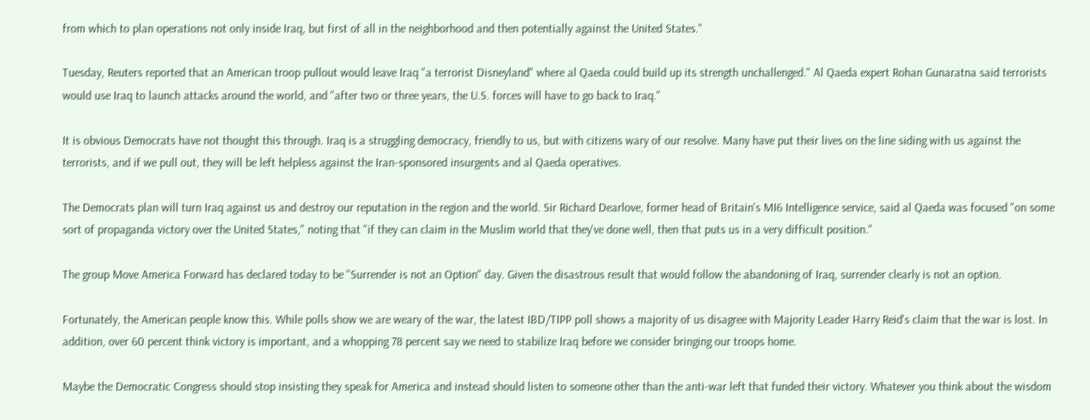from which to plan operations not only inside Iraq, but first of all in the neighborhood and then potentially against the United States."

Tuesday, Reuters reported that an American troop pullout would leave Iraq "a terrorist Disneyland" where al Qaeda could build up its strength unchallenged." Al Qaeda expert Rohan Gunaratna said terrorists would use Iraq to launch attacks around the world, and "after two or three years, the U.S. forces will have to go back to Iraq."

It is obvious Democrats have not thought this through. Iraq is a struggling democracy, friendly to us, but with citizens wary of our resolve. Many have put their lives on the line siding with us against the terrorists, and if we pull out, they will be left helpless against the Iran-sponsored insurgents and al Qaeda operatives.

The Democrats plan will turn Iraq against us and destroy our reputation in the region and the world. Sir Richard Dearlove, former head of Britain's MI6 Intelligence service, said al Qaeda was focused "on some sort of propaganda victory over the United States," noting that "if they can claim in the Muslim world that they've done well, then that puts us in a very difficult position."

The group Move America Forward has declared today to be "Surrender is not an Option" day. Given the disastrous result that would follow the abandoning of Iraq, surrender clearly is not an option.

Fortunately, the American people know this. While polls show we are weary of the war, the latest IBD/TIPP poll shows a majority of us disagree with Majority Leader Harry Reid's claim that the war is lost. In addition, over 60 percent think victory is important, and a whopping 78 percent say we need to stabilize Iraq before we consider bringing our troops home.

Maybe the Democratic Congress should stop insisting they speak for America and instead should listen to someone other than the anti-war left that funded their victory. Whatever you think about the wisdom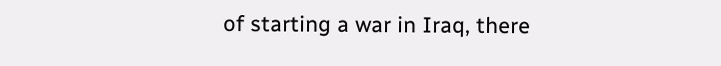of starting a war in Iraq, there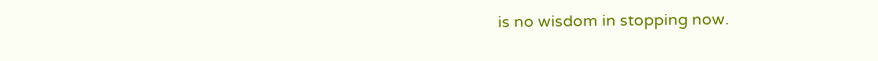is no wisdom in stopping now.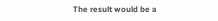The result would be a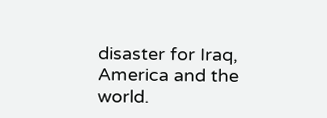disaster for Iraq, America and the world.